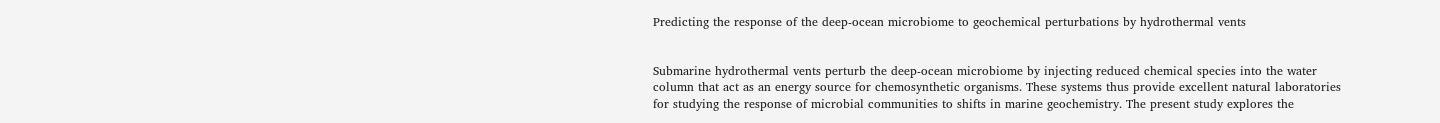Predicting the response of the deep-ocean microbiome to geochemical perturbations by hydrothermal vents


Submarine hydrothermal vents perturb the deep-ocean microbiome by injecting reduced chemical species into the water column that act as an energy source for chemosynthetic organisms. These systems thus provide excellent natural laboratories for studying the response of microbial communities to shifts in marine geochemistry. The present study explores the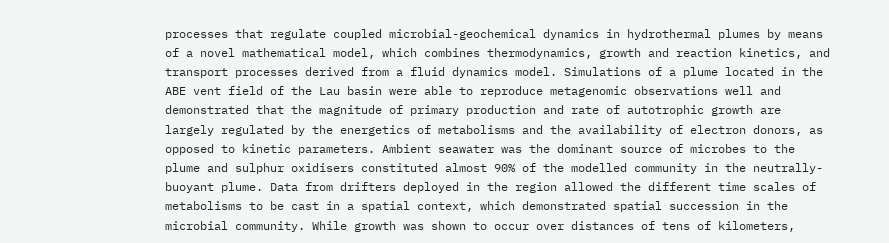processes that regulate coupled microbial-geochemical dynamics in hydrothermal plumes by means of a novel mathematical model, which combines thermodynamics, growth and reaction kinetics, and transport processes derived from a fluid dynamics model. Simulations of a plume located in the ABE vent field of the Lau basin were able to reproduce metagenomic observations well and demonstrated that the magnitude of primary production and rate of autotrophic growth are largely regulated by the energetics of metabolisms and the availability of electron donors, as opposed to kinetic parameters. Ambient seawater was the dominant source of microbes to the plume and sulphur oxidisers constituted almost 90% of the modelled community in the neutrally-buoyant plume. Data from drifters deployed in the region allowed the different time scales of metabolisms to be cast in a spatial context, which demonstrated spatial succession in the microbial community. While growth was shown to occur over distances of tens of kilometers,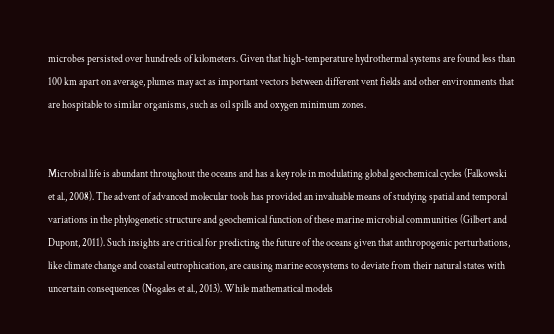microbes persisted over hundreds of kilometers. Given that high-temperature hydrothermal systems are found less than 100 km apart on average, plumes may act as important vectors between different vent fields and other environments that are hospitable to similar organisms, such as oil spills and oxygen minimum zones.


Microbial life is abundant throughout the oceans and has a key role in modulating global geochemical cycles (Falkowski et al., 2008). The advent of advanced molecular tools has provided an invaluable means of studying spatial and temporal variations in the phylogenetic structure and geochemical function of these marine microbial communities (Gilbert and Dupont, 2011). Such insights are critical for predicting the future of the oceans given that anthropogenic perturbations, like climate change and coastal eutrophication, are causing marine ecosystems to deviate from their natural states with uncertain consequences (Nogales et al., 2013). While mathematical models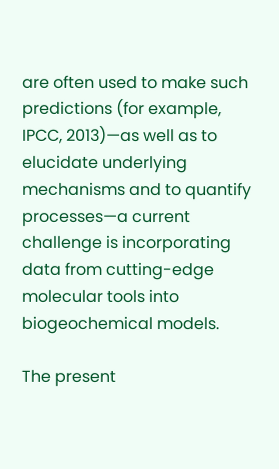are often used to make such predictions (for example, IPCC, 2013)—as well as to elucidate underlying mechanisms and to quantify processes—a current challenge is incorporating data from cutting-edge molecular tools into biogeochemical models.

The present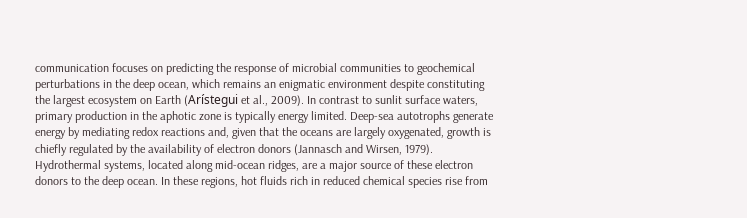communication focuses on predicting the response of microbial communities to geochemical perturbations in the deep ocean, which remains an enigmatic environment despite constituting the largest ecosystem on Earth (Arístegui et al., 2009). In contrast to sunlit surface waters, primary production in the aphotic zone is typically energy limited. Deep-sea autotrophs generate energy by mediating redox reactions and, given that the oceans are largely oxygenated, growth is chiefly regulated by the availability of electron donors (Jannasch and Wirsen, 1979). Hydrothermal systems, located along mid-ocean ridges, are a major source of these electron donors to the deep ocean. In these regions, hot fluids rich in reduced chemical species rise from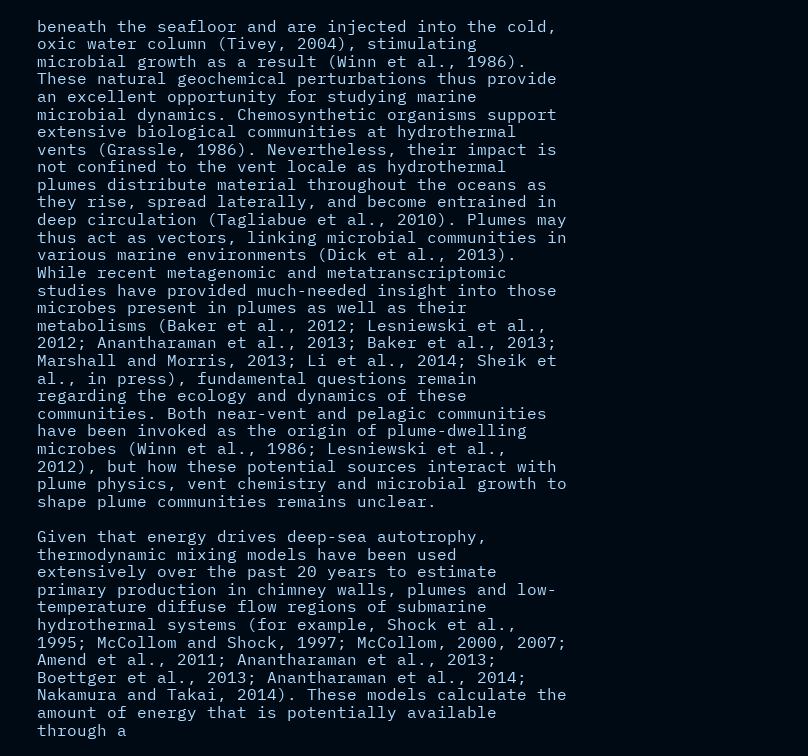beneath the seafloor and are injected into the cold, oxic water column (Tivey, 2004), stimulating microbial growth as a result (Winn et al., 1986). These natural geochemical perturbations thus provide an excellent opportunity for studying marine microbial dynamics. Chemosynthetic organisms support extensive biological communities at hydrothermal vents (Grassle, 1986). Nevertheless, their impact is not confined to the vent locale as hydrothermal plumes distribute material throughout the oceans as they rise, spread laterally, and become entrained in deep circulation (Tagliabue et al., 2010). Plumes may thus act as vectors, linking microbial communities in various marine environments (Dick et al., 2013). While recent metagenomic and metatranscriptomic studies have provided much-needed insight into those microbes present in plumes as well as their metabolisms (Baker et al., 2012; Lesniewski et al., 2012; Anantharaman et al., 2013; Baker et al., 2013; Marshall and Morris, 2013; Li et al., 2014; Sheik et al., in press), fundamental questions remain regarding the ecology and dynamics of these communities. Both near-vent and pelagic communities have been invoked as the origin of plume-dwelling microbes (Winn et al., 1986; Lesniewski et al., 2012), but how these potential sources interact with plume physics, vent chemistry and microbial growth to shape plume communities remains unclear.

Given that energy drives deep-sea autotrophy, thermodynamic mixing models have been used extensively over the past 20 years to estimate primary production in chimney walls, plumes and low-temperature diffuse flow regions of submarine hydrothermal systems (for example, Shock et al., 1995; McCollom and Shock, 1997; McCollom, 2000, 2007; Amend et al., 2011; Anantharaman et al., 2013; Boettger et al., 2013; Anantharaman et al., 2014; Nakamura and Takai, 2014). These models calculate the amount of energy that is potentially available through a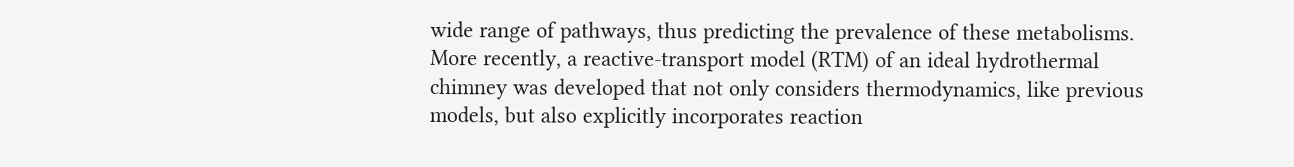wide range of pathways, thus predicting the prevalence of these metabolisms. More recently, a reactive-transport model (RTM) of an ideal hydrothermal chimney was developed that not only considers thermodynamics, like previous models, but also explicitly incorporates reaction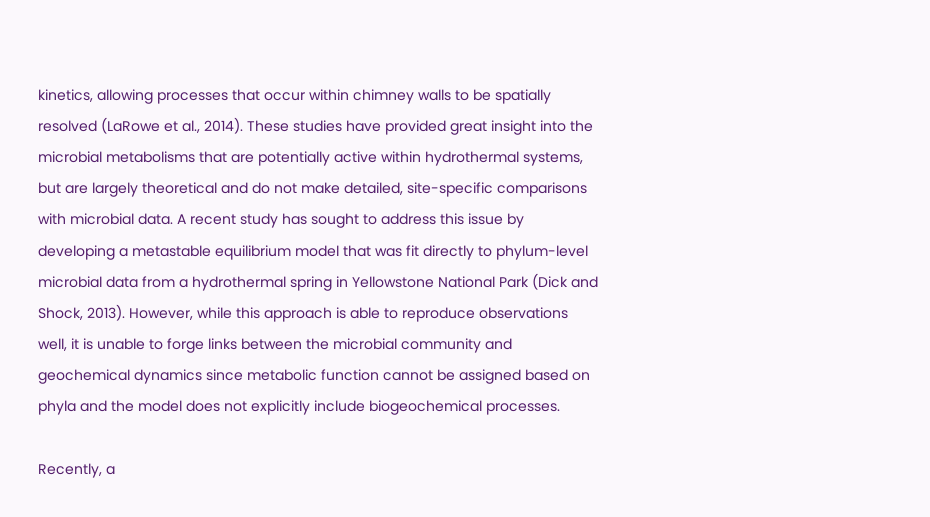kinetics, allowing processes that occur within chimney walls to be spatially resolved (LaRowe et al., 2014). These studies have provided great insight into the microbial metabolisms that are potentially active within hydrothermal systems, but are largely theoretical and do not make detailed, site-specific comparisons with microbial data. A recent study has sought to address this issue by developing a metastable equilibrium model that was fit directly to phylum-level microbial data from a hydrothermal spring in Yellowstone National Park (Dick and Shock, 2013). However, while this approach is able to reproduce observations well, it is unable to forge links between the microbial community and geochemical dynamics since metabolic function cannot be assigned based on phyla and the model does not explicitly include biogeochemical processes.

Recently, a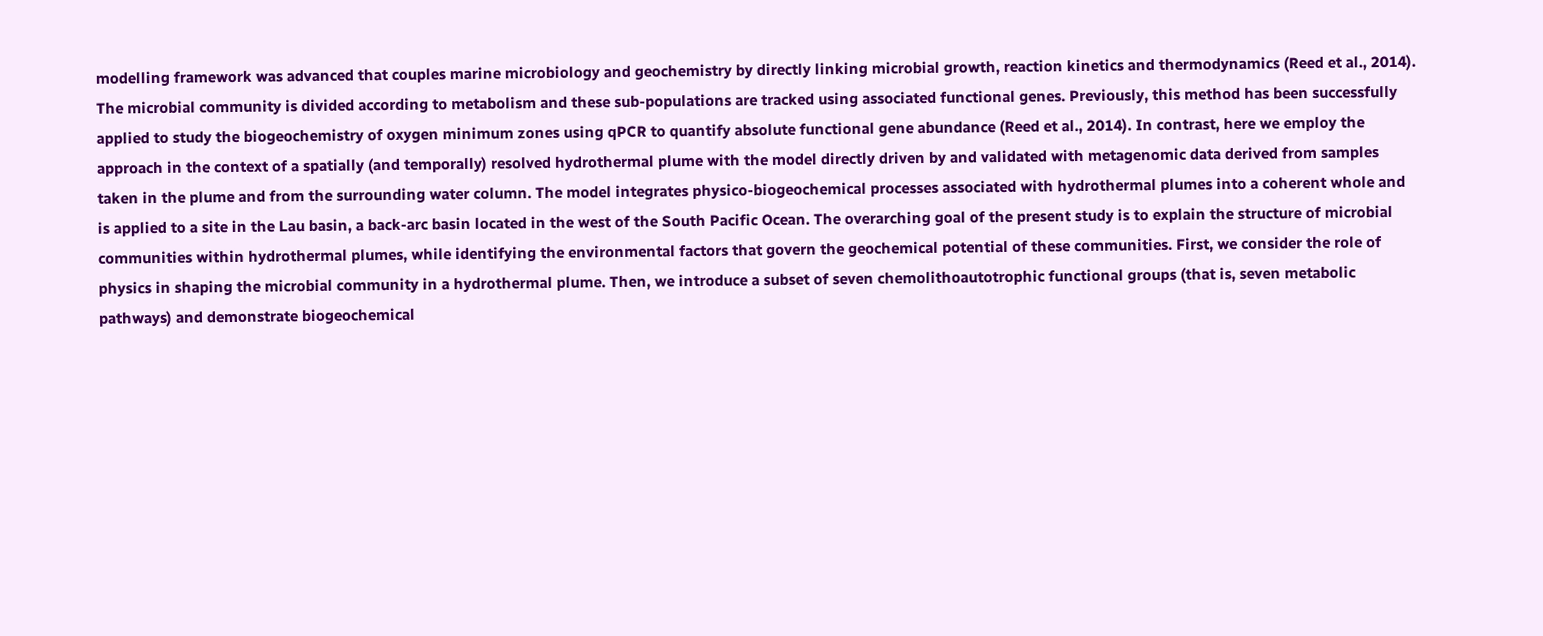modelling framework was advanced that couples marine microbiology and geochemistry by directly linking microbial growth, reaction kinetics and thermodynamics (Reed et al., 2014). The microbial community is divided according to metabolism and these sub-populations are tracked using associated functional genes. Previously, this method has been successfully applied to study the biogeochemistry of oxygen minimum zones using qPCR to quantify absolute functional gene abundance (Reed et al., 2014). In contrast, here we employ the approach in the context of a spatially (and temporally) resolved hydrothermal plume with the model directly driven by and validated with metagenomic data derived from samples taken in the plume and from the surrounding water column. The model integrates physico-biogeochemical processes associated with hydrothermal plumes into a coherent whole and is applied to a site in the Lau basin, a back-arc basin located in the west of the South Pacific Ocean. The overarching goal of the present study is to explain the structure of microbial communities within hydrothermal plumes, while identifying the environmental factors that govern the geochemical potential of these communities. First, we consider the role of physics in shaping the microbial community in a hydrothermal plume. Then, we introduce a subset of seven chemolithoautotrophic functional groups (that is, seven metabolic pathways) and demonstrate biogeochemical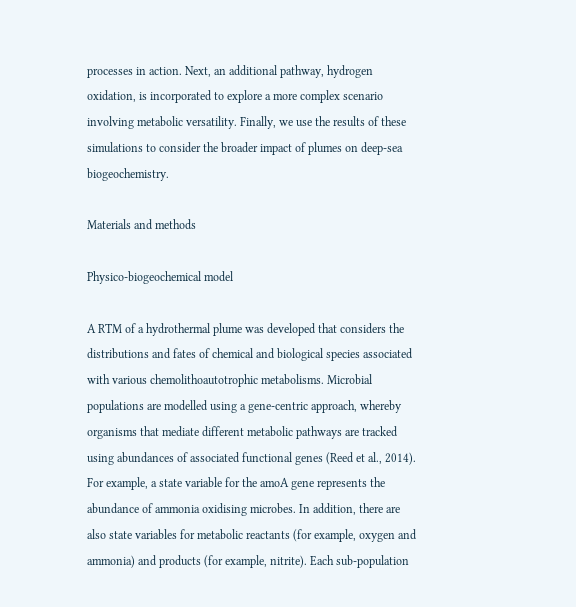processes in action. Next, an additional pathway, hydrogen oxidation, is incorporated to explore a more complex scenario involving metabolic versatility. Finally, we use the results of these simulations to consider the broader impact of plumes on deep-sea biogeochemistry.

Materials and methods

Physico-biogeochemical model

A RTM of a hydrothermal plume was developed that considers the distributions and fates of chemical and biological species associated with various chemolithoautotrophic metabolisms. Microbial populations are modelled using a gene-centric approach, whereby organisms that mediate different metabolic pathways are tracked using abundances of associated functional genes (Reed et al., 2014). For example, a state variable for the amoA gene represents the abundance of ammonia oxidising microbes. In addition, there are also state variables for metabolic reactants (for example, oxygen and ammonia) and products (for example, nitrite). Each sub-population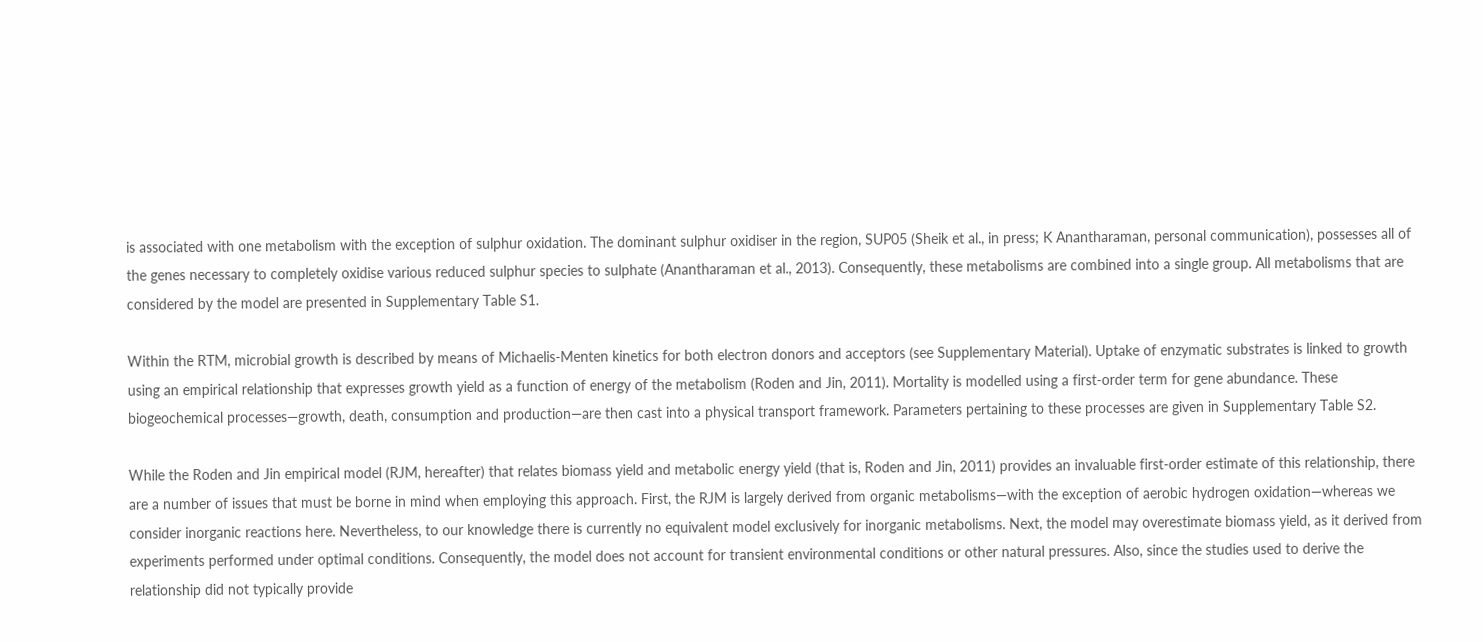is associated with one metabolism with the exception of sulphur oxidation. The dominant sulphur oxidiser in the region, SUP05 (Sheik et al., in press; K Anantharaman, personal communication), possesses all of the genes necessary to completely oxidise various reduced sulphur species to sulphate (Anantharaman et al., 2013). Consequently, these metabolisms are combined into a single group. All metabolisms that are considered by the model are presented in Supplementary Table S1.

Within the RTM, microbial growth is described by means of Michaelis-Menten kinetics for both electron donors and acceptors (see Supplementary Material). Uptake of enzymatic substrates is linked to growth using an empirical relationship that expresses growth yield as a function of energy of the metabolism (Roden and Jin, 2011). Mortality is modelled using a first-order term for gene abundance. These biogeochemical processes—growth, death, consumption and production—are then cast into a physical transport framework. Parameters pertaining to these processes are given in Supplementary Table S2.

While the Roden and Jin empirical model (RJM, hereafter) that relates biomass yield and metabolic energy yield (that is, Roden and Jin, 2011) provides an invaluable first-order estimate of this relationship, there are a number of issues that must be borne in mind when employing this approach. First, the RJM is largely derived from organic metabolisms—with the exception of aerobic hydrogen oxidation—whereas we consider inorganic reactions here. Nevertheless, to our knowledge there is currently no equivalent model exclusively for inorganic metabolisms. Next, the model may overestimate biomass yield, as it derived from experiments performed under optimal conditions. Consequently, the model does not account for transient environmental conditions or other natural pressures. Also, since the studies used to derive the relationship did not typically provide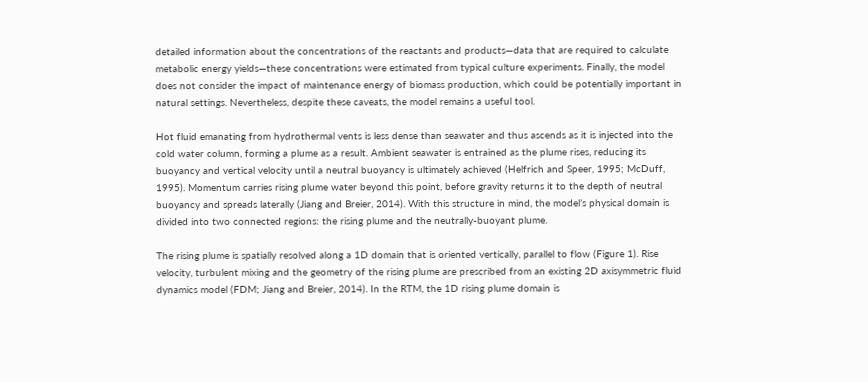detailed information about the concentrations of the reactants and products—data that are required to calculate metabolic energy yields—these concentrations were estimated from typical culture experiments. Finally, the model does not consider the impact of maintenance energy of biomass production, which could be potentially important in natural settings. Nevertheless, despite these caveats, the model remains a useful tool.

Hot fluid emanating from hydrothermal vents is less dense than seawater and thus ascends as it is injected into the cold water column, forming a plume as a result. Ambient seawater is entrained as the plume rises, reducing its buoyancy and vertical velocity until a neutral buoyancy is ultimately achieved (Helfrich and Speer, 1995; McDuff, 1995). Momentum carries rising plume water beyond this point, before gravity returns it to the depth of neutral buoyancy and spreads laterally (Jiang and Breier, 2014). With this structure in mind, the model’s physical domain is divided into two connected regions: the rising plume and the neutrally-buoyant plume.

The rising plume is spatially resolved along a 1D domain that is oriented vertically, parallel to flow (Figure 1). Rise velocity, turbulent mixing and the geometry of the rising plume are prescribed from an existing 2D axisymmetric fluid dynamics model (FDM; Jiang and Breier, 2014). In the RTM, the 1D rising plume domain is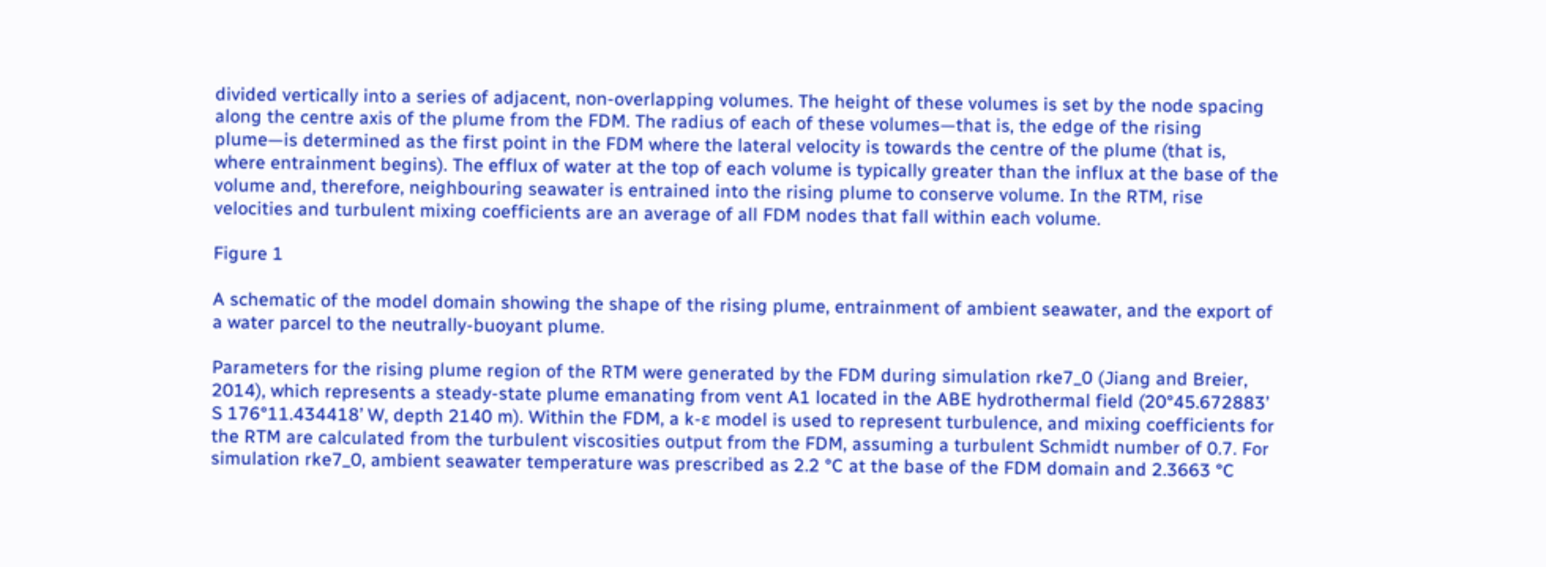divided vertically into a series of adjacent, non-overlapping volumes. The height of these volumes is set by the node spacing along the centre axis of the plume from the FDM. The radius of each of these volumes—that is, the edge of the rising plume—is determined as the first point in the FDM where the lateral velocity is towards the centre of the plume (that is, where entrainment begins). The efflux of water at the top of each volume is typically greater than the influx at the base of the volume and, therefore, neighbouring seawater is entrained into the rising plume to conserve volume. In the RTM, rise velocities and turbulent mixing coefficients are an average of all FDM nodes that fall within each volume.

Figure 1

A schematic of the model domain showing the shape of the rising plume, entrainment of ambient seawater, and the export of a water parcel to the neutrally-buoyant plume.

Parameters for the rising plume region of the RTM were generated by the FDM during simulation rke7_0 (Jiang and Breier, 2014), which represents a steady-state plume emanating from vent A1 located in the ABE hydrothermal field (20°45.672883’ S 176°11.434418’ W, depth 2140 m). Within the FDM, a k-ɛ model is used to represent turbulence, and mixing coefficients for the RTM are calculated from the turbulent viscosities output from the FDM, assuming a turbulent Schmidt number of 0.7. For simulation rke7_0, ambient seawater temperature was prescribed as 2.2 °C at the base of the FDM domain and 2.3663 °C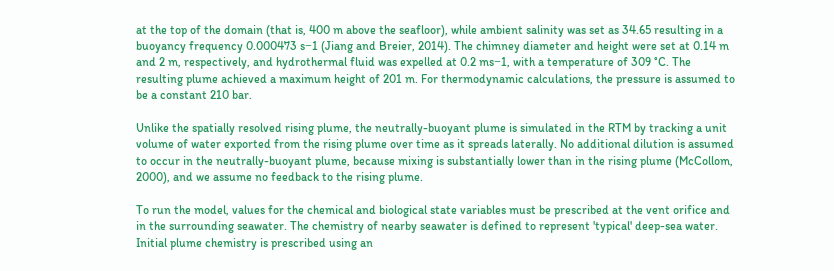at the top of the domain (that is, 400 m above the seafloor), while ambient salinity was set as 34.65 resulting in a buoyancy frequency 0.000473 s−1 (Jiang and Breier, 2014). The chimney diameter and height were set at 0.14 m and 2 m, respectively, and hydrothermal fluid was expelled at 0.2 ms−1, with a temperature of 309 °C. The resulting plume achieved a maximum height of 201 m. For thermodynamic calculations, the pressure is assumed to be a constant 210 bar.

Unlike the spatially resolved rising plume, the neutrally-buoyant plume is simulated in the RTM by tracking a unit volume of water exported from the rising plume over time as it spreads laterally. No additional dilution is assumed to occur in the neutrally-buoyant plume, because mixing is substantially lower than in the rising plume (McCollom, 2000), and we assume no feedback to the rising plume.

To run the model, values for the chemical and biological state variables must be prescribed at the vent orifice and in the surrounding seawater. The chemistry of nearby seawater is defined to represent 'typical' deep-sea water. Initial plume chemistry is prescribed using an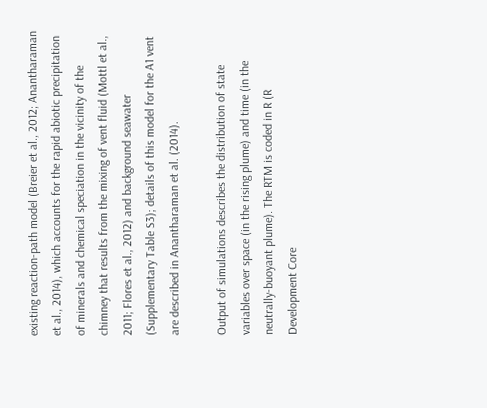existing reaction-path model (Breier et al., 2012; Anantharaman et al., 2014), which accounts for the rapid abiotic precipitation of minerals and chemical speciation in the vicinity of the chimney that results from the mixing of vent fluid (Mottl et al., 2011; Flores et al., 2012) and background seawater (Supplementary Table S3); details of this model for the A1 vent are described in Anantharaman et al. (2014).

Output of simulations describes the distribution of state variables over space (in the rising plume) and time (in the neutrally-buoyant plume). The RTM is coded in R (R Development Core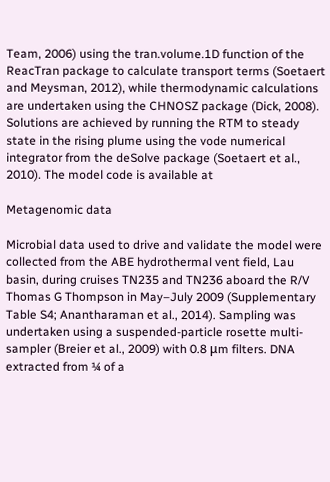Team, 2006) using the tran.volume.1D function of the ReacTran package to calculate transport terms (Soetaert and Meysman, 2012), while thermodynamic calculations are undertaken using the CHNOSZ package (Dick, 2008). Solutions are achieved by running the RTM to steady state in the rising plume using the vode numerical integrator from the deSolve package (Soetaert et al., 2010). The model code is available at

Metagenomic data

Microbial data used to drive and validate the model were collected from the ABE hydrothermal vent field, Lau basin, during cruises TN235 and TN236 aboard the R/V Thomas G Thompson in May–July 2009 (Supplementary Table S4; Anantharaman et al., 2014). Sampling was undertaken using a suspended-particle rosette multi-sampler (Breier et al., 2009) with 0.8 μm filters. DNA extracted from ¼ of a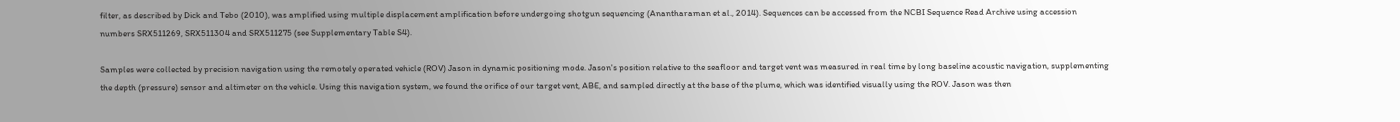filter, as described by Dick and Tebo (2010), was amplified using multiple displacement amplification before undergoing shotgun sequencing (Anantharaman et al., 2014). Sequences can be accessed from the NCBI Sequence Read Archive using accession numbers SRX511269, SRX511304 and SRX511275 (see Supplementary Table S4).

Samples were collected by precision navigation using the remotely operated vehicle (ROV) Jason in dynamic positioning mode. Jason's position relative to the seafloor and target vent was measured in real time by long baseline acoustic navigation, supplementing the depth (pressure) sensor and altimeter on the vehicle. Using this navigation system, we found the orifice of our target vent, ABE, and sampled directly at the base of the plume, which was identified visually using the ROV. Jason was then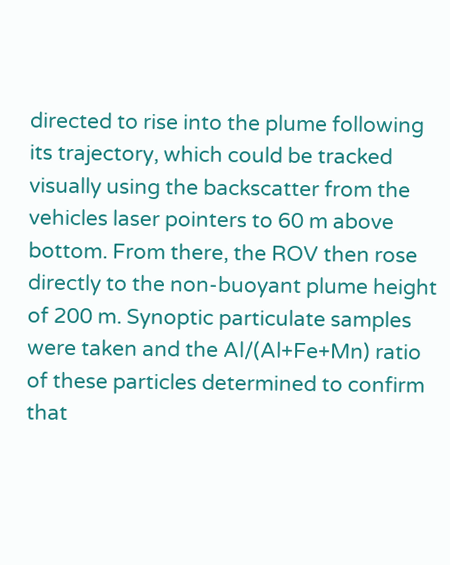directed to rise into the plume following its trajectory, which could be tracked visually using the backscatter from the vehicles laser pointers to 60 m above bottom. From there, the ROV then rose directly to the non-buoyant plume height of 200 m. Synoptic particulate samples were taken and the Al/(Al+Fe+Mn) ratio of these particles determined to confirm that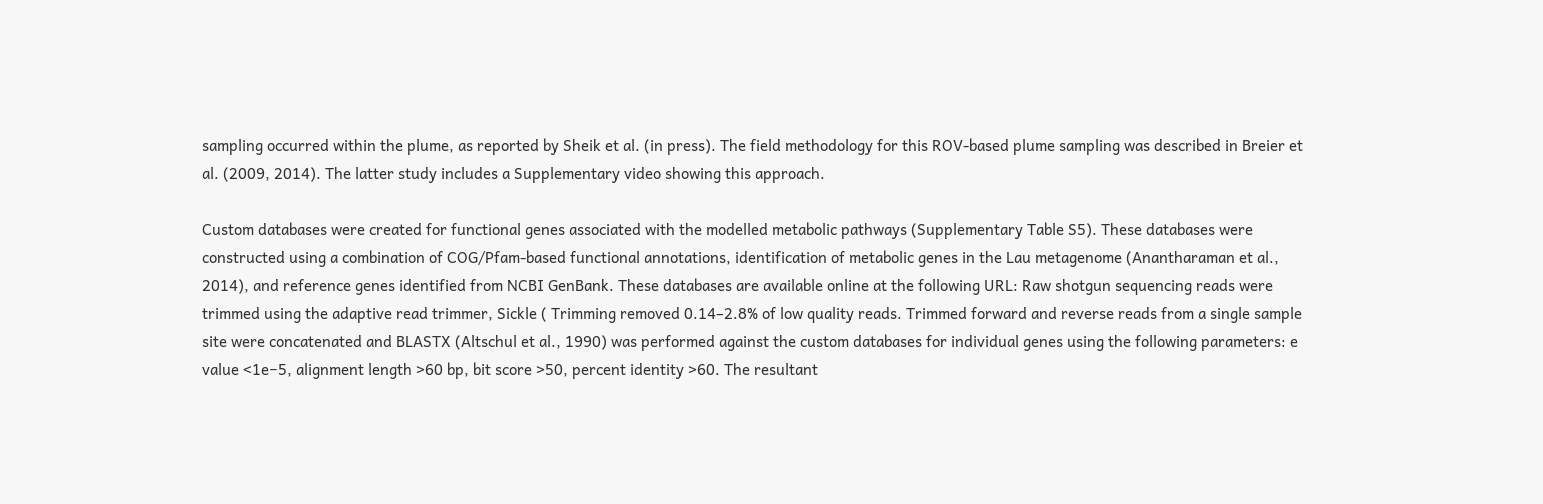sampling occurred within the plume, as reported by Sheik et al. (in press). The field methodology for this ROV-based plume sampling was described in Breier et al. (2009, 2014). The latter study includes a Supplementary video showing this approach.

Custom databases were created for functional genes associated with the modelled metabolic pathways (Supplementary Table S5). These databases were constructed using a combination of COG/Pfam-based functional annotations, identification of metabolic genes in the Lau metagenome (Anantharaman et al., 2014), and reference genes identified from NCBI GenBank. These databases are available online at the following URL: Raw shotgun sequencing reads were trimmed using the adaptive read trimmer, Sickle ( Trimming removed 0.14–2.8% of low quality reads. Trimmed forward and reverse reads from a single sample site were concatenated and BLASTX (Altschul et al., 1990) was performed against the custom databases for individual genes using the following parameters: e value <1e−5, alignment length >60 bp, bit score >50, percent identity >60. The resultant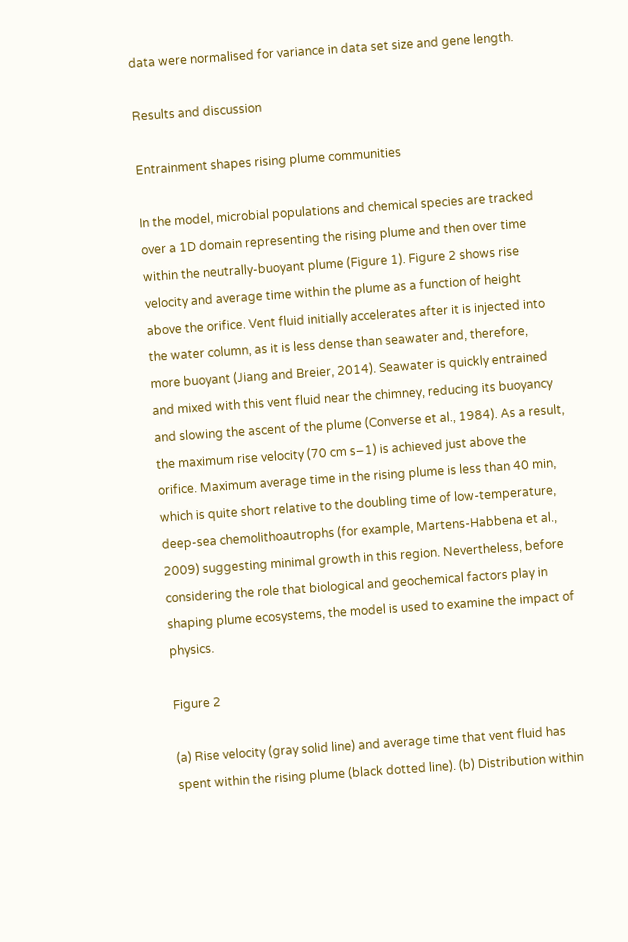data were normalised for variance in data set size and gene length.

Results and discussion

Entrainment shapes rising plume communities

In the model, microbial populations and chemical species are tracked over a 1D domain representing the rising plume and then over time within the neutrally-buoyant plume (Figure 1). Figure 2 shows rise velocity and average time within the plume as a function of height above the orifice. Vent fluid initially accelerates after it is injected into the water column, as it is less dense than seawater and, therefore, more buoyant (Jiang and Breier, 2014). Seawater is quickly entrained and mixed with this vent fluid near the chimney, reducing its buoyancy and slowing the ascent of the plume (Converse et al., 1984). As a result, the maximum rise velocity (70 cm s−1) is achieved just above the orifice. Maximum average time in the rising plume is less than 40 min, which is quite short relative to the doubling time of low-temperature, deep-sea chemolithoautrophs (for example, Martens-Habbena et al., 2009) suggesting minimal growth in this region. Nevertheless, before considering the role that biological and geochemical factors play in shaping plume ecosystems, the model is used to examine the impact of physics.

Figure 2

(a) Rise velocity (gray solid line) and average time that vent fluid has spent within the rising plume (black dotted line). (b) Distribution within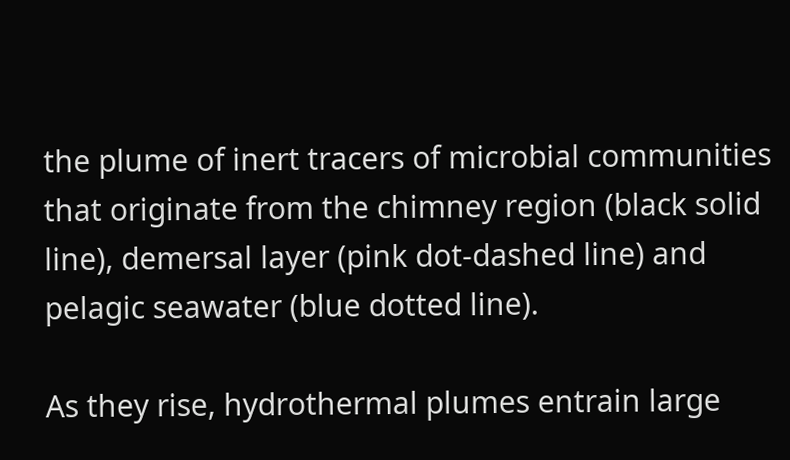the plume of inert tracers of microbial communities that originate from the chimney region (black solid line), demersal layer (pink dot-dashed line) and pelagic seawater (blue dotted line).

As they rise, hydrothermal plumes entrain large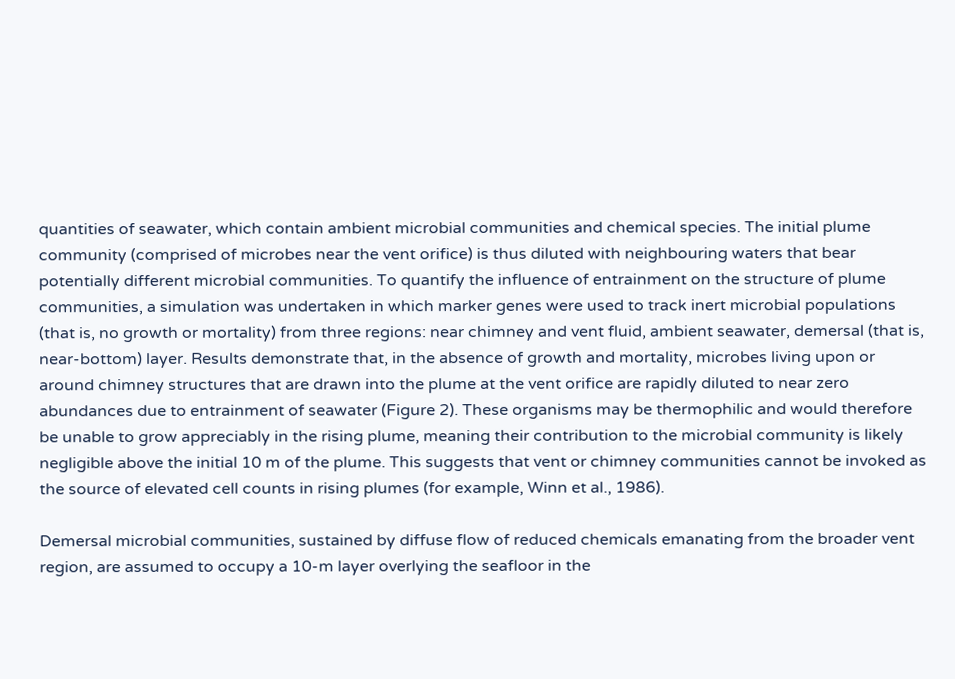quantities of seawater, which contain ambient microbial communities and chemical species. The initial plume community (comprised of microbes near the vent orifice) is thus diluted with neighbouring waters that bear potentially different microbial communities. To quantify the influence of entrainment on the structure of plume communities, a simulation was undertaken in which marker genes were used to track inert microbial populations (that is, no growth or mortality) from three regions: near chimney and vent fluid, ambient seawater, demersal (that is, near-bottom) layer. Results demonstrate that, in the absence of growth and mortality, microbes living upon or around chimney structures that are drawn into the plume at the vent orifice are rapidly diluted to near zero abundances due to entrainment of seawater (Figure 2). These organisms may be thermophilic and would therefore be unable to grow appreciably in the rising plume, meaning their contribution to the microbial community is likely negligible above the initial 10 m of the plume. This suggests that vent or chimney communities cannot be invoked as the source of elevated cell counts in rising plumes (for example, Winn et al., 1986).

Demersal microbial communities, sustained by diffuse flow of reduced chemicals emanating from the broader vent region, are assumed to occupy a 10-m layer overlying the seafloor in the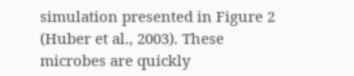simulation presented in Figure 2 (Huber et al., 2003). These microbes are quickly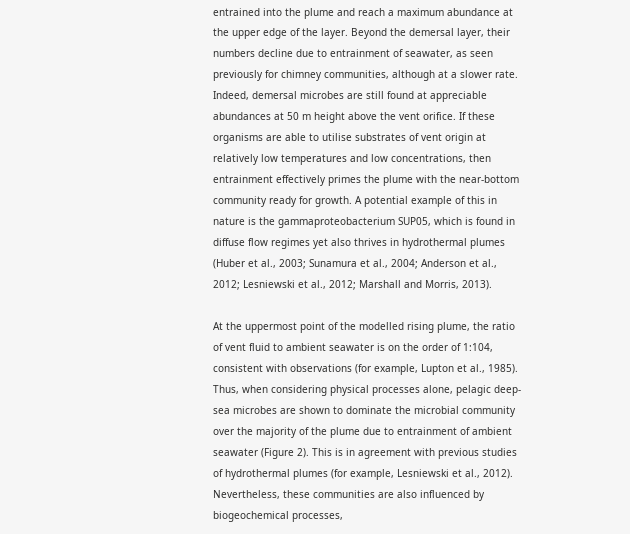entrained into the plume and reach a maximum abundance at the upper edge of the layer. Beyond the demersal layer, their numbers decline due to entrainment of seawater, as seen previously for chimney communities, although at a slower rate. Indeed, demersal microbes are still found at appreciable abundances at 50 m height above the vent orifice. If these organisms are able to utilise substrates of vent origin at relatively low temperatures and low concentrations, then entrainment effectively primes the plume with the near-bottom community ready for growth. A potential example of this in nature is the gammaproteobacterium SUP05, which is found in diffuse flow regimes yet also thrives in hydrothermal plumes (Huber et al., 2003; Sunamura et al., 2004; Anderson et al., 2012; Lesniewski et al., 2012; Marshall and Morris, 2013).

At the uppermost point of the modelled rising plume, the ratio of vent fluid to ambient seawater is on the order of 1:104, consistent with observations (for example, Lupton et al., 1985). Thus, when considering physical processes alone, pelagic deep-sea microbes are shown to dominate the microbial community over the majority of the plume due to entrainment of ambient seawater (Figure 2). This is in agreement with previous studies of hydrothermal plumes (for example, Lesniewski et al., 2012). Nevertheless, these communities are also influenced by biogeochemical processes,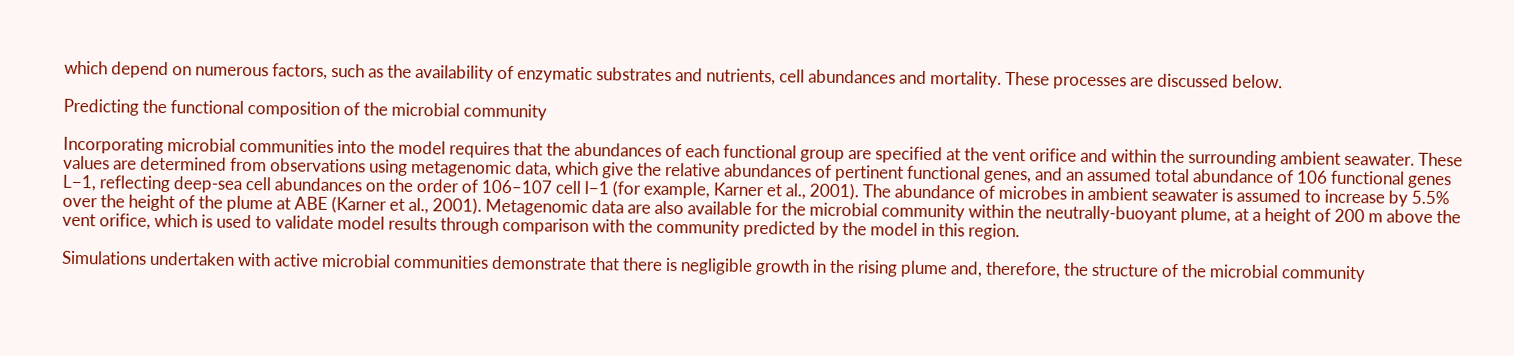which depend on numerous factors, such as the availability of enzymatic substrates and nutrients, cell abundances and mortality. These processes are discussed below.

Predicting the functional composition of the microbial community

Incorporating microbial communities into the model requires that the abundances of each functional group are specified at the vent orifice and within the surrounding ambient seawater. These values are determined from observations using metagenomic data, which give the relative abundances of pertinent functional genes, and an assumed total abundance of 106 functional genes L−1, reflecting deep-sea cell abundances on the order of 106–107 cell l−1 (for example, Karner et al., 2001). The abundance of microbes in ambient seawater is assumed to increase by 5.5% over the height of the plume at ABE (Karner et al., 2001). Metagenomic data are also available for the microbial community within the neutrally-buoyant plume, at a height of 200 m above the vent orifice, which is used to validate model results through comparison with the community predicted by the model in this region.

Simulations undertaken with active microbial communities demonstrate that there is negligible growth in the rising plume and, therefore, the structure of the microbial community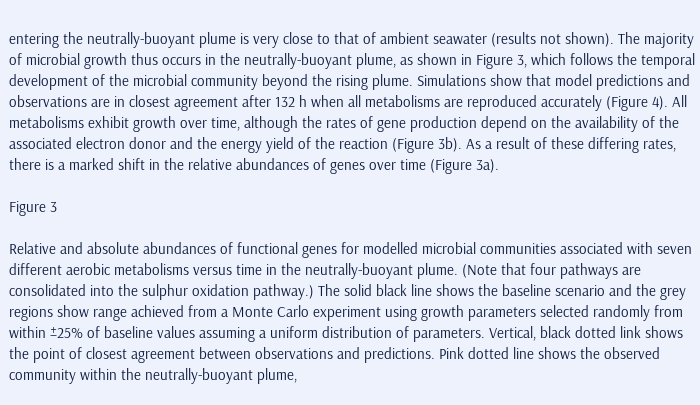entering the neutrally-buoyant plume is very close to that of ambient seawater (results not shown). The majority of microbial growth thus occurs in the neutrally-buoyant plume, as shown in Figure 3, which follows the temporal development of the microbial community beyond the rising plume. Simulations show that model predictions and observations are in closest agreement after 132 h when all metabolisms are reproduced accurately (Figure 4). All metabolisms exhibit growth over time, although the rates of gene production depend on the availability of the associated electron donor and the energy yield of the reaction (Figure 3b). As a result of these differing rates, there is a marked shift in the relative abundances of genes over time (Figure 3a).

Figure 3

Relative and absolute abundances of functional genes for modelled microbial communities associated with seven different aerobic metabolisms versus time in the neutrally-buoyant plume. (Note that four pathways are consolidated into the sulphur oxidation pathway.) The solid black line shows the baseline scenario and the grey regions show range achieved from a Monte Carlo experiment using growth parameters selected randomly from within ±25% of baseline values assuming a uniform distribution of parameters. Vertical, black dotted link shows the point of closest agreement between observations and predictions. Pink dotted line shows the observed community within the neutrally-buoyant plume,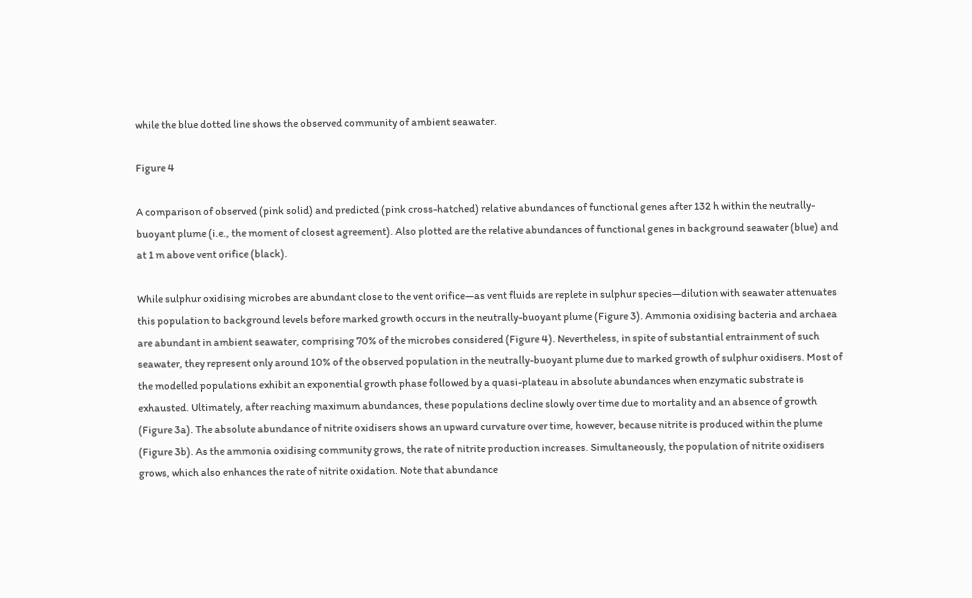while the blue dotted line shows the observed community of ambient seawater.

Figure 4

A comparison of observed (pink solid) and predicted (pink cross-hatched) relative abundances of functional genes after 132 h within the neutrally-buoyant plume (i.e., the moment of closest agreement). Also plotted are the relative abundances of functional genes in background seawater (blue) and at 1 m above vent orifice (black).

While sulphur oxidising microbes are abundant close to the vent orifice—as vent fluids are replete in sulphur species—dilution with seawater attenuates this population to background levels before marked growth occurs in the neutrally-buoyant plume (Figure 3). Ammonia oxidising bacteria and archaea are abundant in ambient seawater, comprising 70% of the microbes considered (Figure 4). Nevertheless, in spite of substantial entrainment of such seawater, they represent only around 10% of the observed population in the neutrally-buoyant plume due to marked growth of sulphur oxidisers. Most of the modelled populations exhibit an exponential growth phase followed by a quasi-plateau in absolute abundances when enzymatic substrate is exhausted. Ultimately, after reaching maximum abundances, these populations decline slowly over time due to mortality and an absence of growth (Figure 3a). The absolute abundance of nitrite oxidisers shows an upward curvature over time, however, because nitrite is produced within the plume (Figure 3b). As the ammonia oxidising community grows, the rate of nitrite production increases. Simultaneously, the population of nitrite oxidisers grows, which also enhances the rate of nitrite oxidation. Note that abundance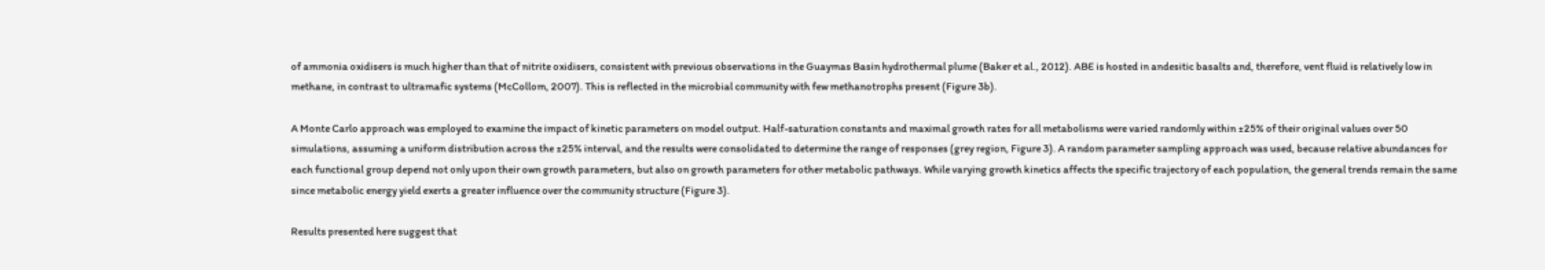of ammonia oxidisers is much higher than that of nitrite oxidisers, consistent with previous observations in the Guaymas Basin hydrothermal plume (Baker et al., 2012). ABE is hosted in andesitic basalts and, therefore, vent fluid is relatively low in methane, in contrast to ultramafic systems (McCollom, 2007). This is reflected in the microbial community with few methanotrophs present (Figure 3b).

A Monte Carlo approach was employed to examine the impact of kinetic parameters on model output. Half-saturation constants and maximal growth rates for all metabolisms were varied randomly within ±25% of their original values over 50 simulations, assuming a uniform distribution across the ±25% interval, and the results were consolidated to determine the range of responses (grey region, Figure 3). A random parameter sampling approach was used, because relative abundances for each functional group depend not only upon their own growth parameters, but also on growth parameters for other metabolic pathways. While varying growth kinetics affects the specific trajectory of each population, the general trends remain the same since metabolic energy yield exerts a greater influence over the community structure (Figure 3).

Results presented here suggest that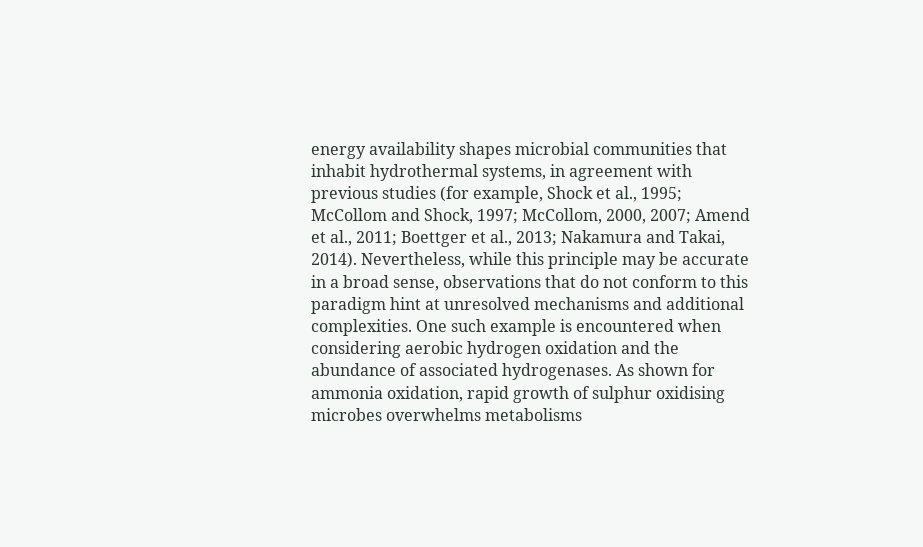energy availability shapes microbial communities that inhabit hydrothermal systems, in agreement with previous studies (for example, Shock et al., 1995; McCollom and Shock, 1997; McCollom, 2000, 2007; Amend et al., 2011; Boettger et al., 2013; Nakamura and Takai, 2014). Nevertheless, while this principle may be accurate in a broad sense, observations that do not conform to this paradigm hint at unresolved mechanisms and additional complexities. One such example is encountered when considering aerobic hydrogen oxidation and the abundance of associated hydrogenases. As shown for ammonia oxidation, rapid growth of sulphur oxidising microbes overwhelms metabolisms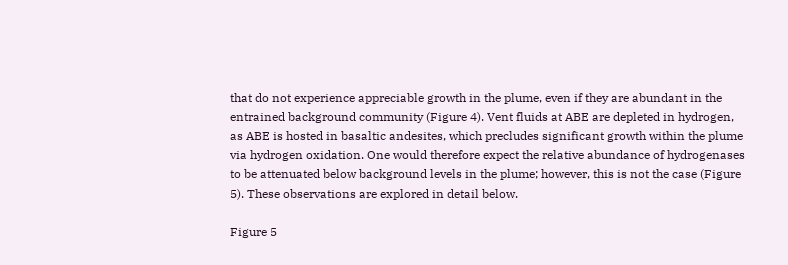that do not experience appreciable growth in the plume, even if they are abundant in the entrained background community (Figure 4). Vent fluids at ABE are depleted in hydrogen, as ABE is hosted in basaltic andesites, which precludes significant growth within the plume via hydrogen oxidation. One would therefore expect the relative abundance of hydrogenases to be attenuated below background levels in the plume; however, this is not the case (Figure 5). These observations are explored in detail below.

Figure 5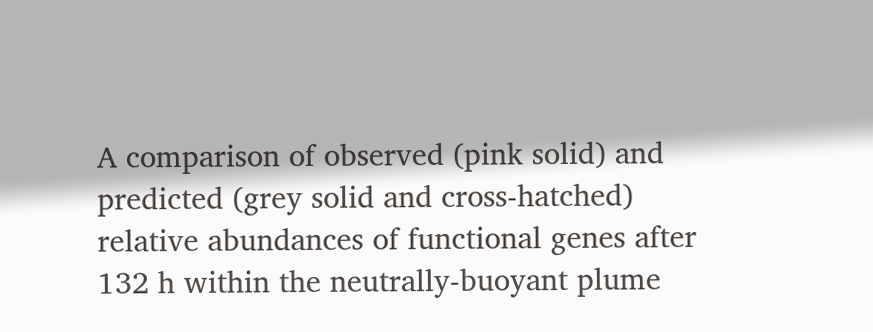A comparison of observed (pink solid) and predicted (grey solid and cross-hatched) relative abundances of functional genes after 132 h within the neutrally-buoyant plume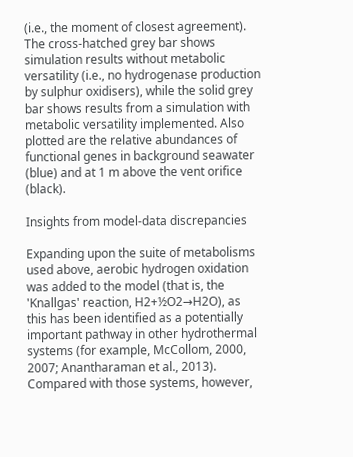(i.e., the moment of closest agreement). The cross-hatched grey bar shows simulation results without metabolic versatility (i.e., no hydrogenase production by sulphur oxidisers), while the solid grey bar shows results from a simulation with metabolic versatility implemented. Also plotted are the relative abundances of functional genes in background seawater (blue) and at 1 m above the vent orifice (black).

Insights from model-data discrepancies

Expanding upon the suite of metabolisms used above, aerobic hydrogen oxidation was added to the model (that is, the 'Knallgas' reaction, H2+½O2→H2O), as this has been identified as a potentially important pathway in other hydrothermal systems (for example, McCollom, 2000, 2007; Anantharaman et al., 2013). Compared with those systems, however,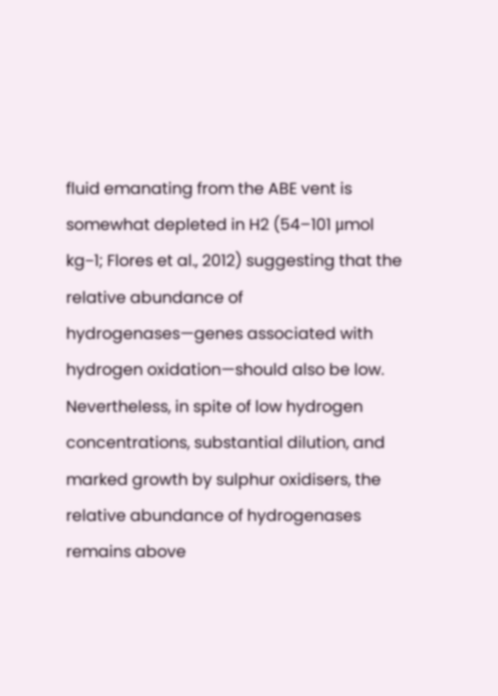fluid emanating from the ABE vent is somewhat depleted in H2 (54–101 μmol kg−1; Flores et al., 2012) suggesting that the relative abundance of hydrogenases—genes associated with hydrogen oxidation—should also be low. Nevertheless, in spite of low hydrogen concentrations, substantial dilution, and marked growth by sulphur oxidisers, the relative abundance of hydrogenases remains above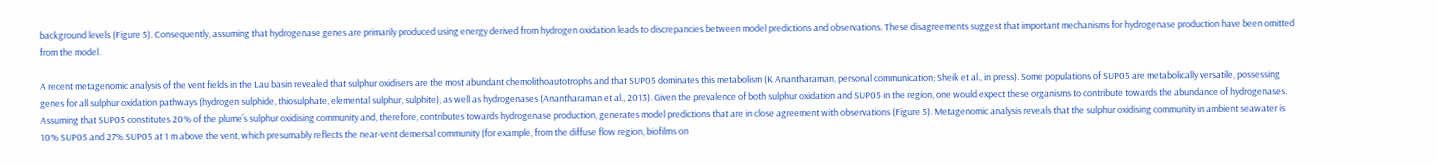background levels (Figure 5). Consequently, assuming that hydrogenase genes are primarily produced using energy derived from hydrogen oxidation leads to discrepancies between model predictions and observations. These disagreements suggest that important mechanisms for hydrogenase production have been omitted from the model.

A recent metagenomic analysis of the vent fields in the Lau basin revealed that sulphur oxidisers are the most abundant chemolithoautotrophs and that SUP05 dominates this metabolism (K Anantharaman, personal communication; Sheik et al., in press). Some populations of SUP05 are metabolically versatile, possessing genes for all sulphur oxidation pathways (hydrogen sulphide, thiosulphate, elemental sulphur, sulphite), as well as hydrogenases (Anantharaman et al., 2013). Given the prevalence of both sulphur oxidation and SUP05 in the region, one would expect these organisms to contribute towards the abundance of hydrogenases. Assuming that SUP05 constitutes 20% of the plume’s sulphur oxidising community and, therefore, contributes towards hydrogenase production, generates model predictions that are in close agreement with observations (Figure 5). Metagenomic analysis reveals that the sulphur oxidising community in ambient seawater is 10% SUP05 and 27% SUP05 at 1 m above the vent, which presumably reflects the near-vent demersal community (for example, from the diffuse flow region, biofilms on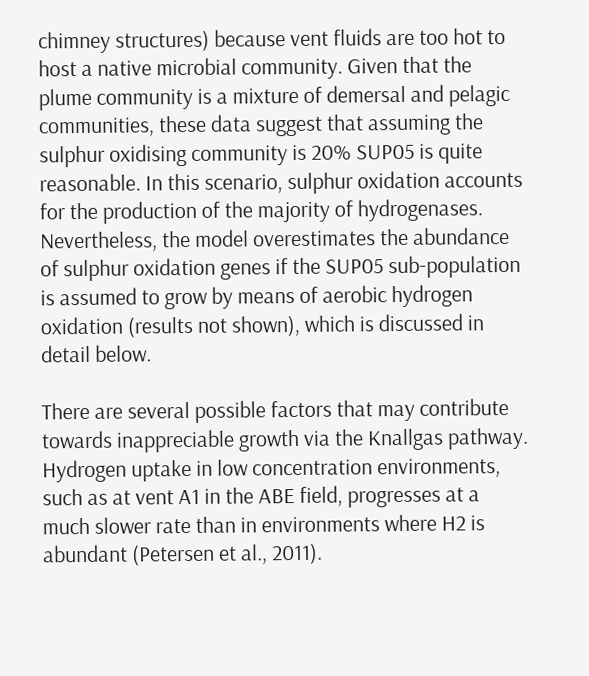chimney structures) because vent fluids are too hot to host a native microbial community. Given that the plume community is a mixture of demersal and pelagic communities, these data suggest that assuming the sulphur oxidising community is 20% SUP05 is quite reasonable. In this scenario, sulphur oxidation accounts for the production of the majority of hydrogenases. Nevertheless, the model overestimates the abundance of sulphur oxidation genes if the SUP05 sub-population is assumed to grow by means of aerobic hydrogen oxidation (results not shown), which is discussed in detail below.

There are several possible factors that may contribute towards inappreciable growth via the Knallgas pathway. Hydrogen uptake in low concentration environments, such as at vent A1 in the ABE field, progresses at a much slower rate than in environments where H2 is abundant (Petersen et al., 2011).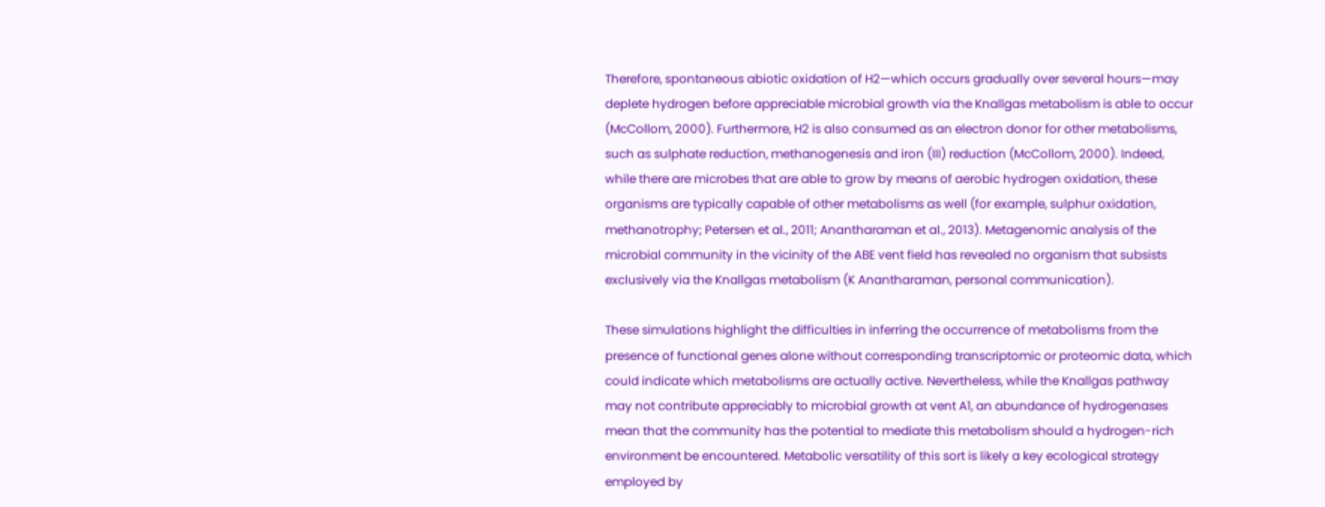Therefore, spontaneous abiotic oxidation of H2—which occurs gradually over several hours—may deplete hydrogen before appreciable microbial growth via the Knallgas metabolism is able to occur (McCollom, 2000). Furthermore, H2 is also consumed as an electron donor for other metabolisms, such as sulphate reduction, methanogenesis and iron (III) reduction (McCollom, 2000). Indeed, while there are microbes that are able to grow by means of aerobic hydrogen oxidation, these organisms are typically capable of other metabolisms as well (for example, sulphur oxidation, methanotrophy; Petersen et al., 2011; Anantharaman et al., 2013). Metagenomic analysis of the microbial community in the vicinity of the ABE vent field has revealed no organism that subsists exclusively via the Knallgas metabolism (K Anantharaman, personal communication).

These simulations highlight the difficulties in inferring the occurrence of metabolisms from the presence of functional genes alone without corresponding transcriptomic or proteomic data, which could indicate which metabolisms are actually active. Nevertheless, while the Knallgas pathway may not contribute appreciably to microbial growth at vent A1, an abundance of hydrogenases mean that the community has the potential to mediate this metabolism should a hydrogen-rich environment be encountered. Metabolic versatility of this sort is likely a key ecological strategy employed by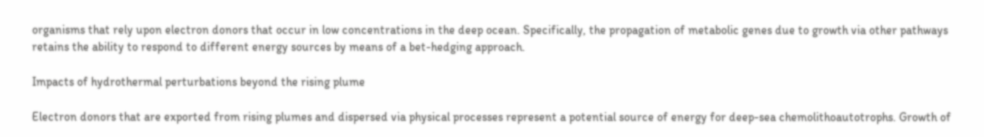organisms that rely upon electron donors that occur in low concentrations in the deep ocean. Specifically, the propagation of metabolic genes due to growth via other pathways retains the ability to respond to different energy sources by means of a bet-hedging approach.

Impacts of hydrothermal perturbations beyond the rising plume

Electron donors that are exported from rising plumes and dispersed via physical processes represent a potential source of energy for deep-sea chemolithoautotrophs. Growth of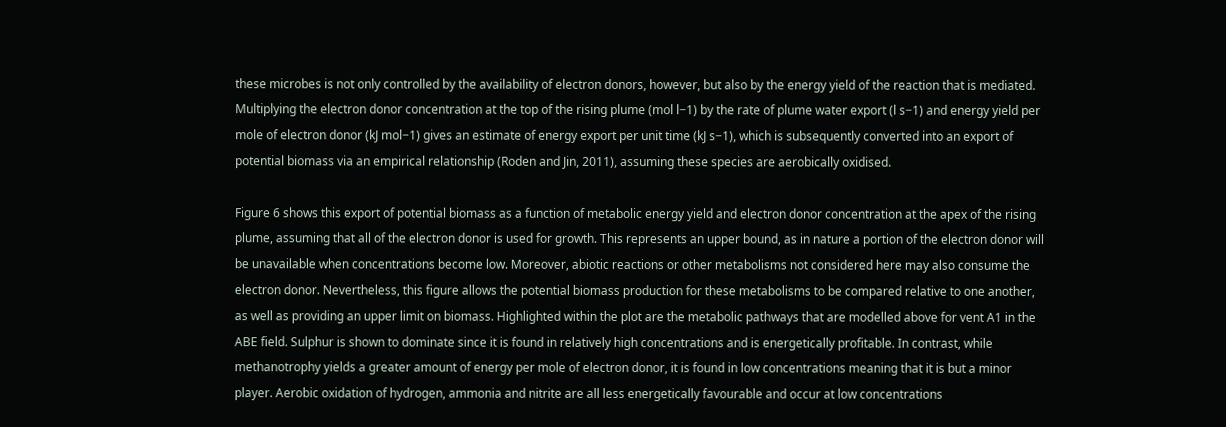these microbes is not only controlled by the availability of electron donors, however, but also by the energy yield of the reaction that is mediated. Multiplying the electron donor concentration at the top of the rising plume (mol l−1) by the rate of plume water export (l s−1) and energy yield per mole of electron donor (kJ mol−1) gives an estimate of energy export per unit time (kJ s−1), which is subsequently converted into an export of potential biomass via an empirical relationship (Roden and Jin, 2011), assuming these species are aerobically oxidised.

Figure 6 shows this export of potential biomass as a function of metabolic energy yield and electron donor concentration at the apex of the rising plume, assuming that all of the electron donor is used for growth. This represents an upper bound, as in nature a portion of the electron donor will be unavailable when concentrations become low. Moreover, abiotic reactions or other metabolisms not considered here may also consume the electron donor. Nevertheless, this figure allows the potential biomass production for these metabolisms to be compared relative to one another, as well as providing an upper limit on biomass. Highlighted within the plot are the metabolic pathways that are modelled above for vent A1 in the ABE field. Sulphur is shown to dominate since it is found in relatively high concentrations and is energetically profitable. In contrast, while methanotrophy yields a greater amount of energy per mole of electron donor, it is found in low concentrations meaning that it is but a minor player. Aerobic oxidation of hydrogen, ammonia and nitrite are all less energetically favourable and occur at low concentrations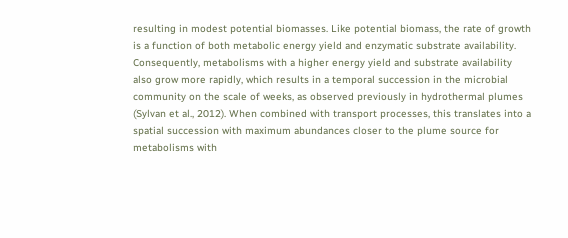resulting in modest potential biomasses. Like potential biomass, the rate of growth is a function of both metabolic energy yield and enzymatic substrate availability. Consequently, metabolisms with a higher energy yield and substrate availability also grow more rapidly, which results in a temporal succession in the microbial community on the scale of weeks, as observed previously in hydrothermal plumes (Sylvan et al., 2012). When combined with transport processes, this translates into a spatial succession with maximum abundances closer to the plume source for metabolisms with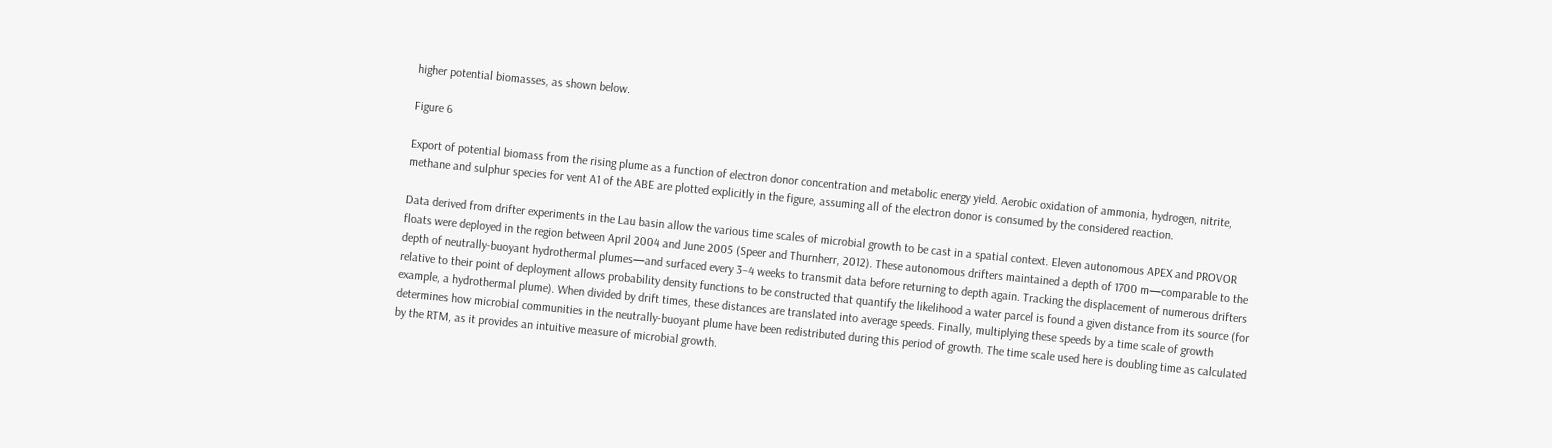higher potential biomasses, as shown below.

Figure 6

Export of potential biomass from the rising plume as a function of electron donor concentration and metabolic energy yield. Aerobic oxidation of ammonia, hydrogen, nitrite, methane and sulphur species for vent A1 of the ABE are plotted explicitly in the figure, assuming all of the electron donor is consumed by the considered reaction.

Data derived from drifter experiments in the Lau basin allow the various time scales of microbial growth to be cast in a spatial context. Eleven autonomous APEX and PROVOR floats were deployed in the region between April 2004 and June 2005 (Speer and Thurnherr, 2012). These autonomous drifters maintained a depth of 1700 m—comparable to the depth of neutrally-buoyant hydrothermal plumes—and surfaced every 3–4 weeks to transmit data before returning to depth again. Tracking the displacement of numerous drifters relative to their point of deployment allows probability density functions to be constructed that quantify the likelihood a water parcel is found a given distance from its source (for example, a hydrothermal plume). When divided by drift times, these distances are translated into average speeds. Finally, multiplying these speeds by a time scale of growth determines how microbial communities in the neutrally-buoyant plume have been redistributed during this period of growth. The time scale used here is doubling time as calculated by the RTM, as it provides an intuitive measure of microbial growth.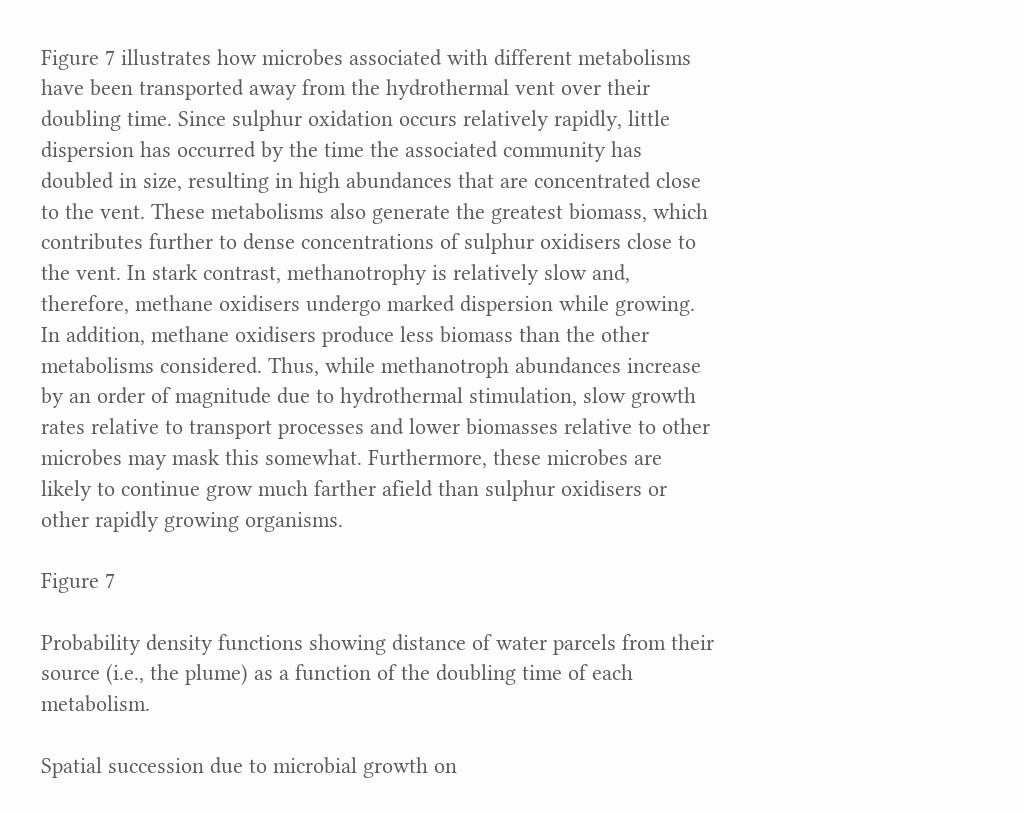Figure 7 illustrates how microbes associated with different metabolisms have been transported away from the hydrothermal vent over their doubling time. Since sulphur oxidation occurs relatively rapidly, little dispersion has occurred by the time the associated community has doubled in size, resulting in high abundances that are concentrated close to the vent. These metabolisms also generate the greatest biomass, which contributes further to dense concentrations of sulphur oxidisers close to the vent. In stark contrast, methanotrophy is relatively slow and, therefore, methane oxidisers undergo marked dispersion while growing. In addition, methane oxidisers produce less biomass than the other metabolisms considered. Thus, while methanotroph abundances increase by an order of magnitude due to hydrothermal stimulation, slow growth rates relative to transport processes and lower biomasses relative to other microbes may mask this somewhat. Furthermore, these microbes are likely to continue grow much farther afield than sulphur oxidisers or other rapidly growing organisms.

Figure 7

Probability density functions showing distance of water parcels from their source (i.e., the plume) as a function of the doubling time of each metabolism.

Spatial succession due to microbial growth on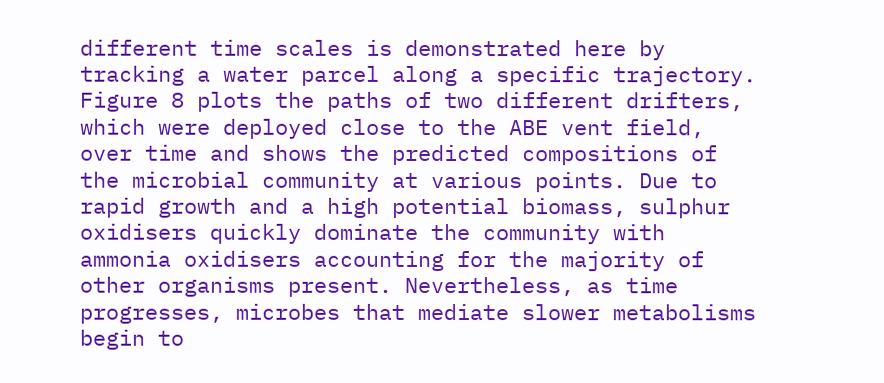different time scales is demonstrated here by tracking a water parcel along a specific trajectory. Figure 8 plots the paths of two different drifters, which were deployed close to the ABE vent field, over time and shows the predicted compositions of the microbial community at various points. Due to rapid growth and a high potential biomass, sulphur oxidisers quickly dominate the community with ammonia oxidisers accounting for the majority of other organisms present. Nevertheless, as time progresses, microbes that mediate slower metabolisms begin to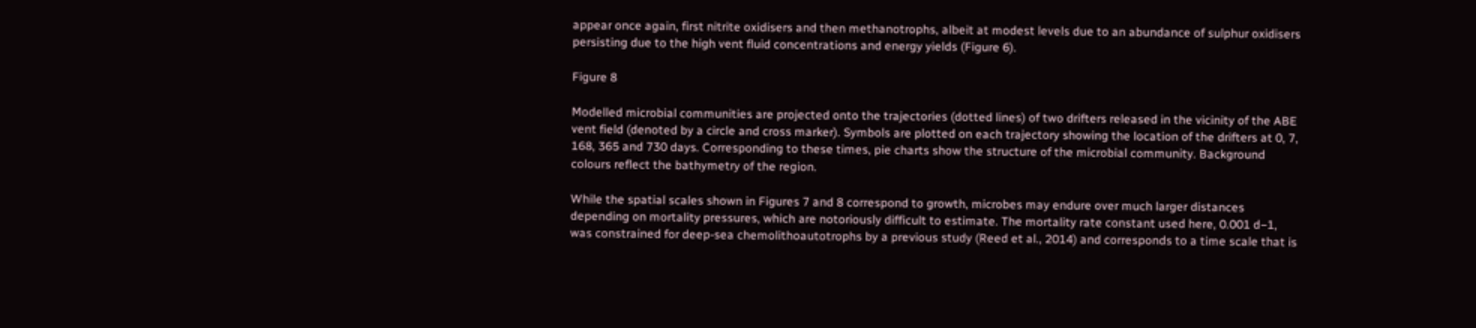appear once again, first nitrite oxidisers and then methanotrophs, albeit at modest levels due to an abundance of sulphur oxidisers persisting due to the high vent fluid concentrations and energy yields (Figure 6).

Figure 8

Modelled microbial communities are projected onto the trajectories (dotted lines) of two drifters released in the vicinity of the ABE vent field (denoted by a circle and cross marker). Symbols are plotted on each trajectory showing the location of the drifters at 0, 7, 168, 365 and 730 days. Corresponding to these times, pie charts show the structure of the microbial community. Background colours reflect the bathymetry of the region.

While the spatial scales shown in Figures 7 and 8 correspond to growth, microbes may endure over much larger distances depending on mortality pressures, which are notoriously difficult to estimate. The mortality rate constant used here, 0.001 d−1, was constrained for deep-sea chemolithoautotrophs by a previous study (Reed et al., 2014) and corresponds to a time scale that is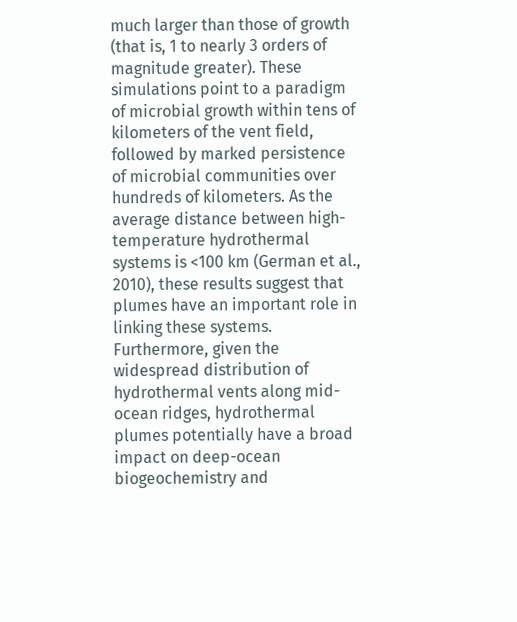much larger than those of growth (that is, 1 to nearly 3 orders of magnitude greater). These simulations point to a paradigm of microbial growth within tens of kilometers of the vent field, followed by marked persistence of microbial communities over hundreds of kilometers. As the average distance between high-temperature hydrothermal systems is <100 km (German et al., 2010), these results suggest that plumes have an important role in linking these systems. Furthermore, given the widespread distribution of hydrothermal vents along mid-ocean ridges, hydrothermal plumes potentially have a broad impact on deep-ocean biogeochemistry and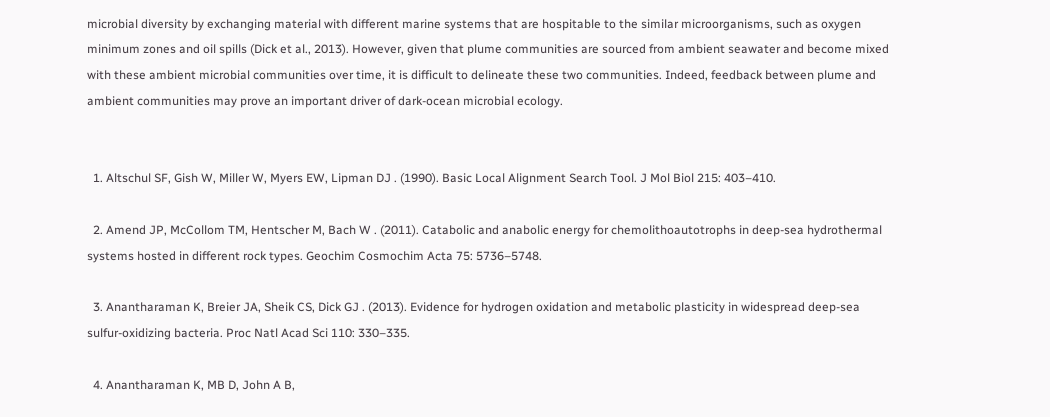microbial diversity by exchanging material with different marine systems that are hospitable to the similar microorganisms, such as oxygen minimum zones and oil spills (Dick et al., 2013). However, given that plume communities are sourced from ambient seawater and become mixed with these ambient microbial communities over time, it is difficult to delineate these two communities. Indeed, feedback between plume and ambient communities may prove an important driver of dark-ocean microbial ecology.


  1. Altschul SF, Gish W, Miller W, Myers EW, Lipman DJ . (1990). Basic Local Alignment Search Tool. J Mol Biol 215: 403–410.

  2. Amend JP, McCollom TM, Hentscher M, Bach W . (2011). Catabolic and anabolic energy for chemolithoautotrophs in deep-sea hydrothermal systems hosted in different rock types. Geochim Cosmochim Acta 75: 5736–5748.

  3. Anantharaman K, Breier JA, Sheik CS, Dick GJ . (2013). Evidence for hydrogen oxidation and metabolic plasticity in widespread deep-sea sulfur-oxidizing bacteria. Proc Natl Acad Sci 110: 330–335.

  4. Anantharaman K, MB D, John A B,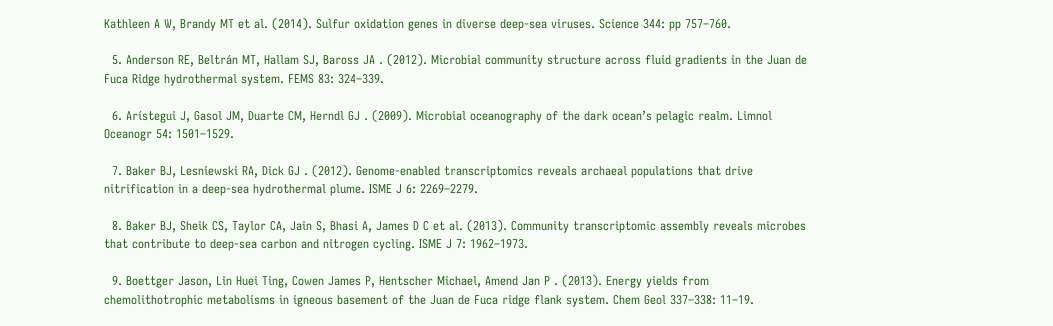Kathleen A W, Brandy MT et al. (2014). Sulfur oxidation genes in diverse deep-sea viruses. Science 344: pp 757–760.

  5. Anderson RE, Beltrán MT, Hallam SJ, Baross JA . (2012). Microbial community structure across fluid gradients in the Juan de Fuca Ridge hydrothermal system. FEMS 83: 324–339.

  6. Arístegui J, Gasol JM, Duarte CM, Herndl GJ . (2009). Microbial oceanography of the dark ocean’s pelagic realm. Limnol Oceanogr 54: 1501–1529.

  7. Baker BJ, Lesniewski RA, Dick GJ . (2012). Genome-enabled transcriptomics reveals archaeal populations that drive nitrification in a deep-sea hydrothermal plume. ISME J 6: 2269–2279.

  8. Baker BJ, Sheik CS, Taylor CA, Jain S, Bhasi A, James D C et al. (2013). Community transcriptomic assembly reveals microbes that contribute to deep-sea carbon and nitrogen cycling. ISME J 7: 1962–1973.

  9. Boettger Jason, Lin Huei Ting, Cowen James P, Hentscher Michael, Amend Jan P . (2013). Energy yields from chemolithotrophic metabolisms in igneous basement of the Juan de Fuca ridge flank system. Chem Geol 337–338: 11–19.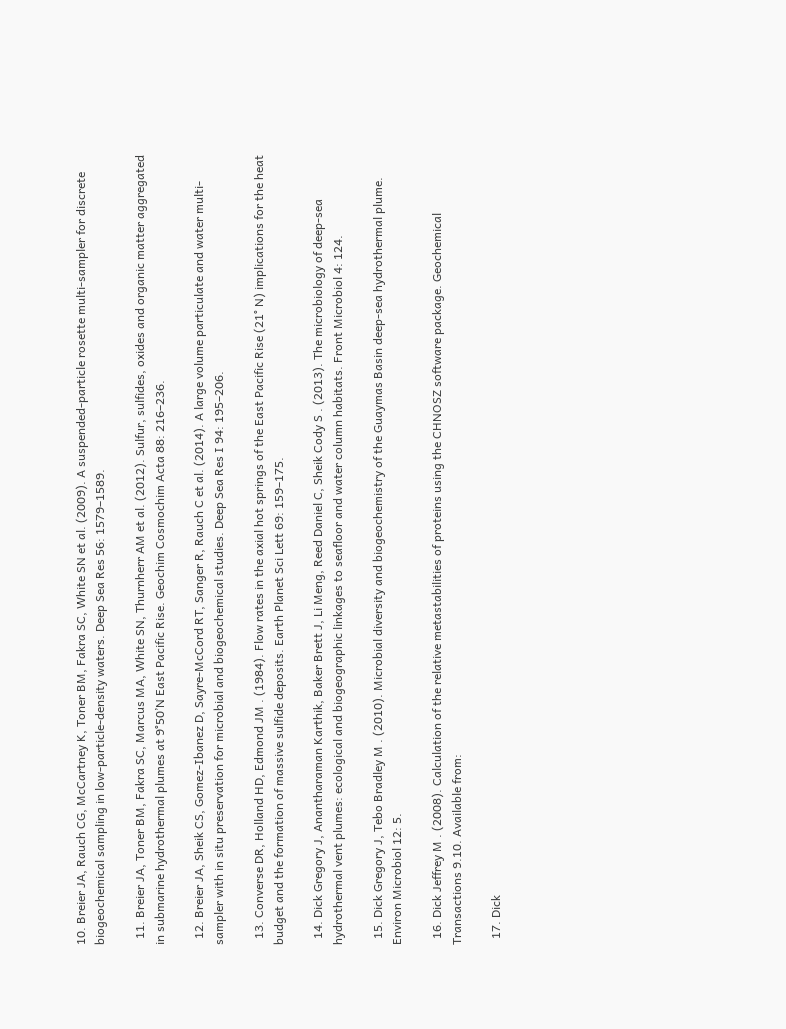10. Breier JA, Rauch CG, McCartney K, Toner BM, Fakra SC, White SN et al. (2009). A suspended-particle rosette multi-sampler for discrete biogeochemical sampling in low-particle-density waters. Deep Sea Res 56: 1579–1589.

  11. Breier JA, Toner BM, Fakra SC, Marcus MA, White SN, Thurnherr AM et al. (2012). Sulfur, sulfides, oxides and organic matter aggregated in submarine hydrothermal plumes at 9°50’N East Pacific Rise. Geochim Cosmochim Acta 88: 216–236.

  12. Breier JA, Sheik CS, Gomez-Ibanez D, Sayre-McCord RT, Sanger R, Rauch C et al. (2014). A large volume particulate and water multi-sampler with in situ preservation for microbial and biogeochemical studies. Deep Sea Res I 94: 195–206.

  13. Converse DR, Holland HD, Edmond JM . (1984). Flow rates in the axial hot springs of the East Pacific Rise (21° N) implications for the heat budget and the formation of massive sulfide deposits. Earth Planet Sci Lett 69: 159–175.

  14. Dick Gregory J, Anantharaman Karthik, Baker Brett J, Li Meng, Reed Daniel C, Sheik Cody S . (2013). The microbiology of deep-sea hydrothermal vent plumes: ecological and biogeographic linkages to seafloor and water column habitats. Front Microbiol 4: 124.

  15. Dick Gregory J, Tebo Bradley M . (2010). Microbial diversity and biogeochemistry of the Guaymas Basin deep-sea hydrothermal plume. Environ Microbiol 12: 5.

  16. Dick Jeffrey M . (2008). Calculation of the relative metastabilities of proteins using the CHNOSZ software package. Geochemical Transactions 9.10. Available from:

  17. Dick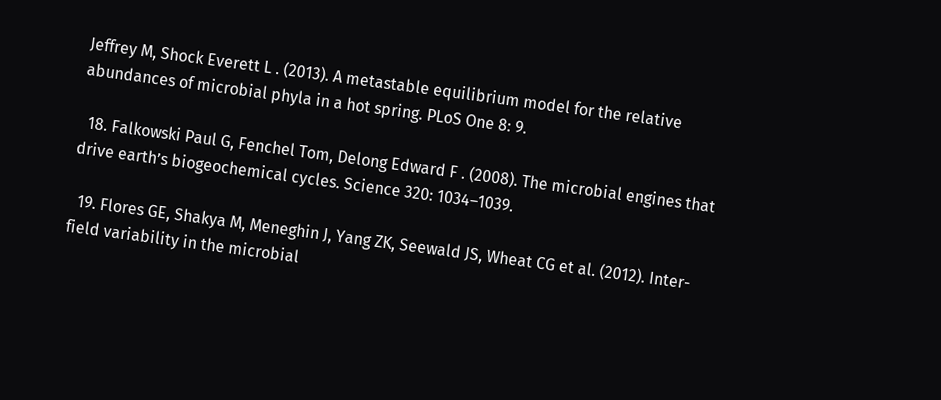Jeffrey M, Shock Everett L . (2013). A metastable equilibrium model for the relative abundances of microbial phyla in a hot spring. PLoS One 8: 9.

  18. Falkowski Paul G, Fenchel Tom, Delong Edward F . (2008). The microbial engines that drive earth’s biogeochemical cycles. Science 320: 1034–1039.

  19. Flores GE, Shakya M, Meneghin J, Yang ZK, Seewald JS, Wheat CG et al. (2012). Inter-field variability in the microbial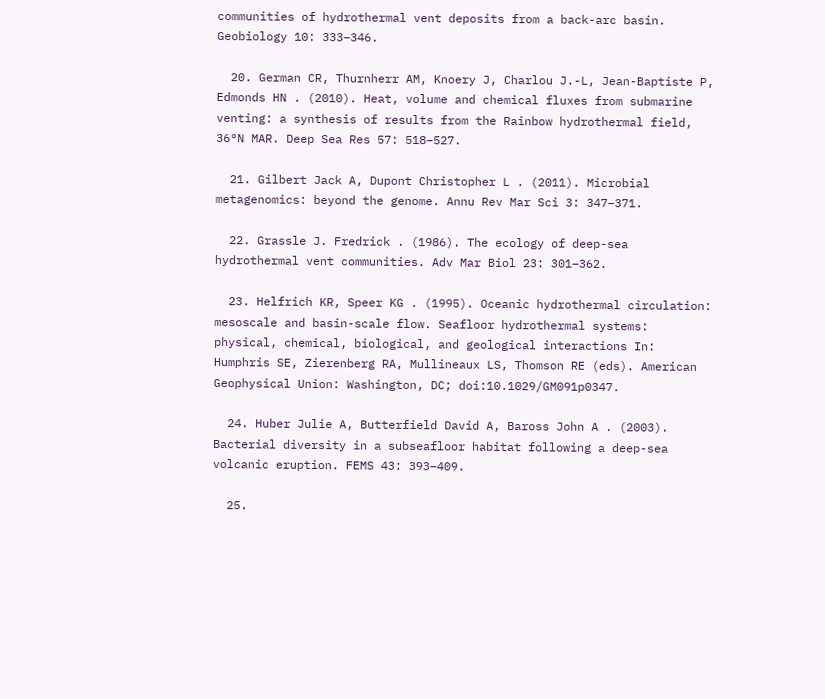communities of hydrothermal vent deposits from a back-arc basin. Geobiology 10: 333–346.

  20. German CR, Thurnherr AM, Knoery J, Charlou J.-L, Jean-Baptiste P, Edmonds HN . (2010). Heat, volume and chemical fluxes from submarine venting: a synthesis of results from the Rainbow hydrothermal field, 36°N MAR. Deep Sea Res 57: 518–527.

  21. Gilbert Jack A, Dupont Christopher L . (2011). Microbial metagenomics: beyond the genome. Annu Rev Mar Sci 3: 347–371.

  22. Grassle J. Fredrick . (1986). The ecology of deep-sea hydrothermal vent communities. Adv Mar Biol 23: 301–362.

  23. Helfrich KR, Speer KG . (1995). Oceanic hydrothermal circulation: mesoscale and basin-scale flow. Seafloor hydrothermal systems: physical, chemical, biological, and geological interactions In: Humphris SE, Zierenberg RA, Mullineaux LS, Thomson RE (eds). American Geophysical Union: Washington, DC; doi:10.1029/GM091p0347.

  24. Huber Julie A, Butterfield David A, Baross John A . (2003). Bacterial diversity in a subseafloor habitat following a deep-sea volcanic eruption. FEMS 43: 393–409.

  25.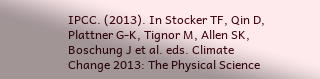IPCC. (2013). In Stocker TF, Qin D, Plattner G-K, Tignor M, Allen SK, Boschung J et al. eds. Climate Change 2013: The Physical Science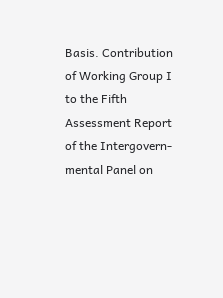Basis. Contribution of Working Group I to the Fifth Assessment Report of the Intergovern- mental Panel on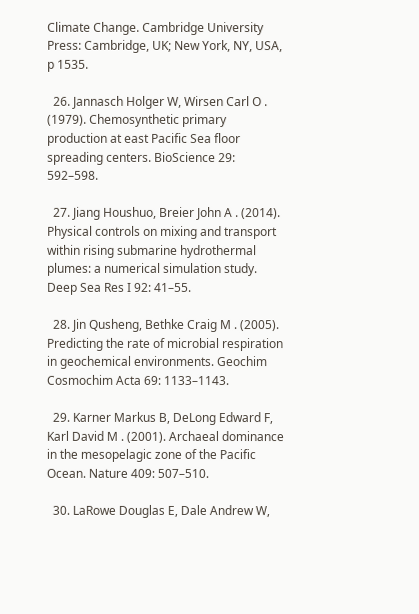Climate Change. Cambridge University Press: Cambridge, UK; New York, NY, USA, p 1535.

  26. Jannasch Holger W, Wirsen Carl O . (1979). Chemosynthetic primary production at east Pacific Sea floor spreading centers. BioScience 29: 592–598.

  27. Jiang Houshuo, Breier John A . (2014). Physical controls on mixing and transport within rising submarine hydrothermal plumes: a numerical simulation study. Deep Sea Res I 92: 41–55.

  28. Jin Qusheng, Bethke Craig M . (2005). Predicting the rate of microbial respiration in geochemical environments. Geochim Cosmochim Acta 69: 1133–1143.

  29. Karner Markus B, DeLong Edward F, Karl David M . (2001). Archaeal dominance in the mesopelagic zone of the Pacific Ocean. Nature 409: 507–510.

  30. LaRowe Douglas E, Dale Andrew W,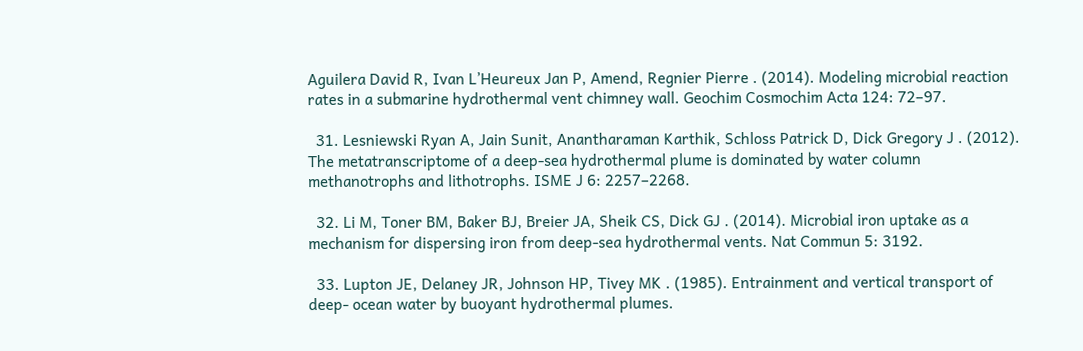Aguilera David R, Ivan L’Heureux Jan P, Amend, Regnier Pierre . (2014). Modeling microbial reaction rates in a submarine hydrothermal vent chimney wall. Geochim Cosmochim Acta 124: 72–97.

  31. Lesniewski Ryan A, Jain Sunit, Anantharaman Karthik, Schloss Patrick D, Dick Gregory J . (2012). The metatranscriptome of a deep-sea hydrothermal plume is dominated by water column methanotrophs and lithotrophs. ISME J 6: 2257–2268.

  32. Li M, Toner BM, Baker BJ, Breier JA, Sheik CS, Dick GJ . (2014). Microbial iron uptake as a mechanism for dispersing iron from deep-sea hydrothermal vents. Nat Commun 5: 3192.

  33. Lupton JE, Delaney JR, Johnson HP, Tivey MK . (1985). Entrainment and vertical transport of deep- ocean water by buoyant hydrothermal plumes.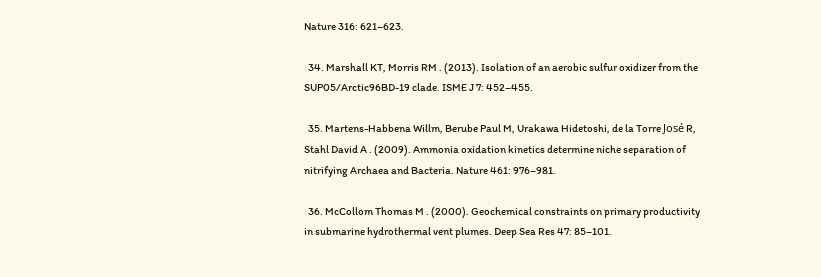Nature 316: 621–623.

  34. Marshall KT, Morris RM . (2013). Isolation of an aerobic sulfur oxidizer from the SUP05/Arctic96BD-19 clade. ISME J 7: 452–455.

  35. Martens-Habbena Willm, Berube Paul M, Urakawa Hidetoshi, de la Torre José R, Stahl David A . (2009). Ammonia oxidation kinetics determine niche separation of nitrifying Archaea and Bacteria. Nature 461: 976–981.

  36. McCollom Thomas M . (2000). Geochemical constraints on primary productivity in submarine hydrothermal vent plumes. Deep Sea Res 47: 85–101.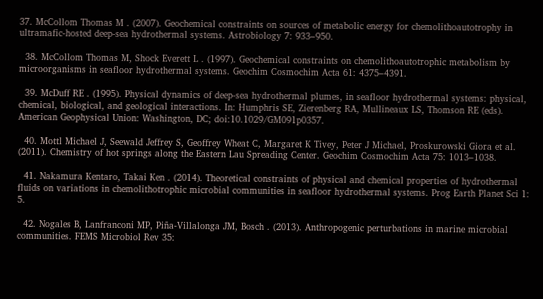37. McCollom Thomas M . (2007). Geochemical constraints on sources of metabolic energy for chemolithoautotrophy in ultramafic-hosted deep-sea hydrothermal systems. Astrobiology 7: 933–950.

  38. McCollom Thomas M, Shock Everett L . (1997). Geochemical constraints on chemolithoautotrophic metabolism by microorganisms in seafloor hydrothermal systems. Geochim Cosmochim Acta 61: 4375–4391.

  39. McDuff RE . (1995). Physical dynamics of deep-sea hydrothermal plumes, in seafloor hydrothermal systems: physical, chemical, biological, and geological interactions. In: Humphris SE, Zierenberg RA, Mullineaux LS, Thomson RE (eds). American Geophysical Union: Washington, DC; doi:10.1029/GM091p0357.

  40. Mottl Michael J, Seewald Jeffrey S, Geoffrey Wheat C, Margaret K Tivey, Peter J Michael, Proskurowski Giora et al. (2011). Chemistry of hot springs along the Eastern Lau Spreading Center. Geochim Cosmochim Acta 75: 1013–1038.

  41. Nakamura Kentaro, Takai Ken . (2014). Theoretical constraints of physical and chemical properties of hydrothermal fluids on variations in chemolithotrophic microbial communities in seafloor hydrothermal systems. Prog Earth Planet Sci 1: 5.

  42. Nogales B, Lanfranconi MP, Piña-Villalonga JM, Bosch . (2013). Anthropogenic perturbations in marine microbial communities. FEMS Microbiol Rev 35: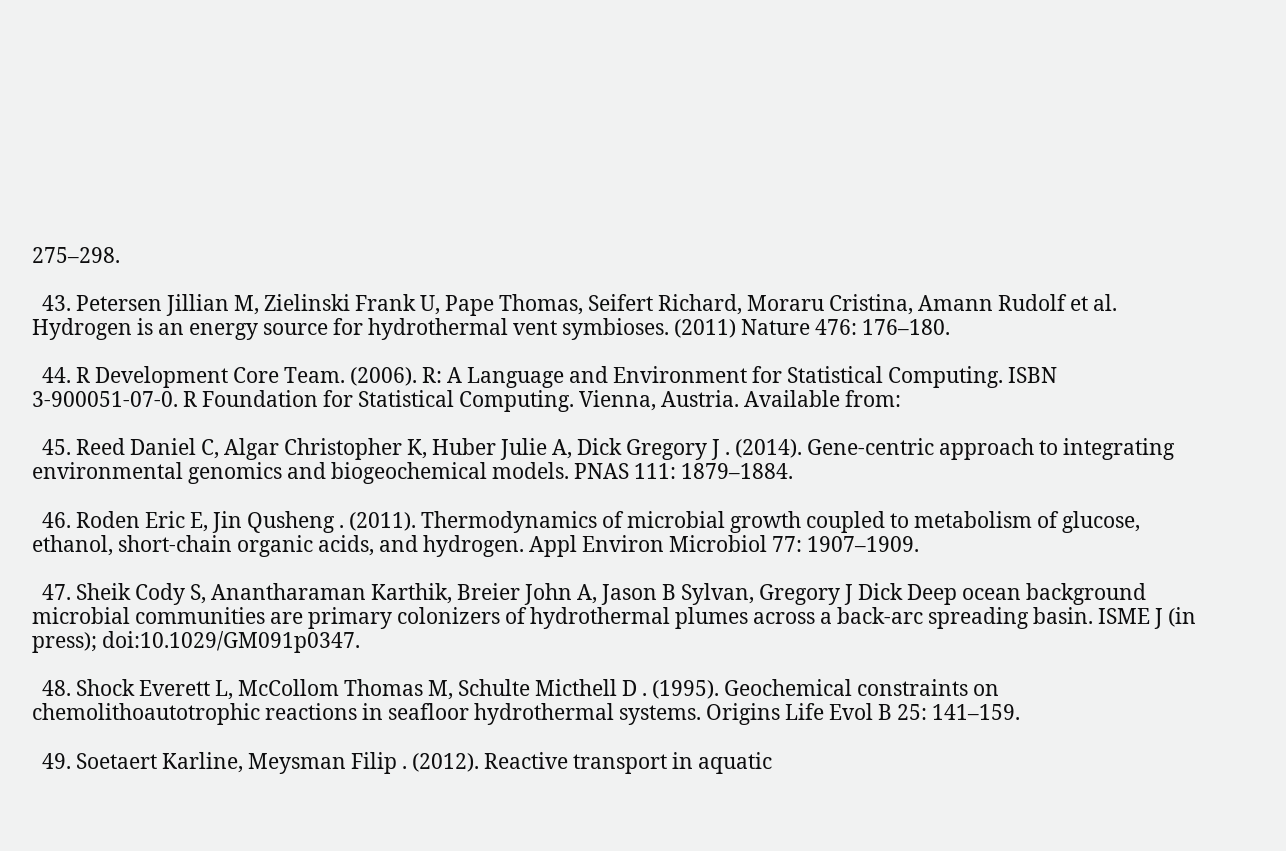275–298.

  43. Petersen Jillian M, Zielinski Frank U, Pape Thomas, Seifert Richard, Moraru Cristina, Amann Rudolf et al. Hydrogen is an energy source for hydrothermal vent symbioses. (2011) Nature 476: 176–180.

  44. R Development Core Team. (2006). R: A Language and Environment for Statistical Computing. ISBN 3-900051-07-0. R Foundation for Statistical Computing. Vienna, Austria. Available from:

  45. Reed Daniel C, Algar Christopher K, Huber Julie A, Dick Gregory J . (2014). Gene-centric approach to integrating environmental genomics and biogeochemical models. PNAS 111: 1879–1884.

  46. Roden Eric E, Jin Qusheng . (2011). Thermodynamics of microbial growth coupled to metabolism of glucose, ethanol, short-chain organic acids, and hydrogen. Appl Environ Microbiol 77: 1907–1909.

  47. Sheik Cody S, Anantharaman Karthik, Breier John A, Jason B Sylvan, Gregory J Dick Deep ocean background microbial communities are primary colonizers of hydrothermal plumes across a back-arc spreading basin. ISME J (in press); doi:10.1029/GM091p0347.

  48. Shock Everett L, McCollom Thomas M, Schulte Micthell D . (1995). Geochemical constraints on chemolithoautotrophic reactions in seafloor hydrothermal systems. Origins Life Evol B 25: 141–159.

  49. Soetaert Karline, Meysman Filip . (2012). Reactive transport in aquatic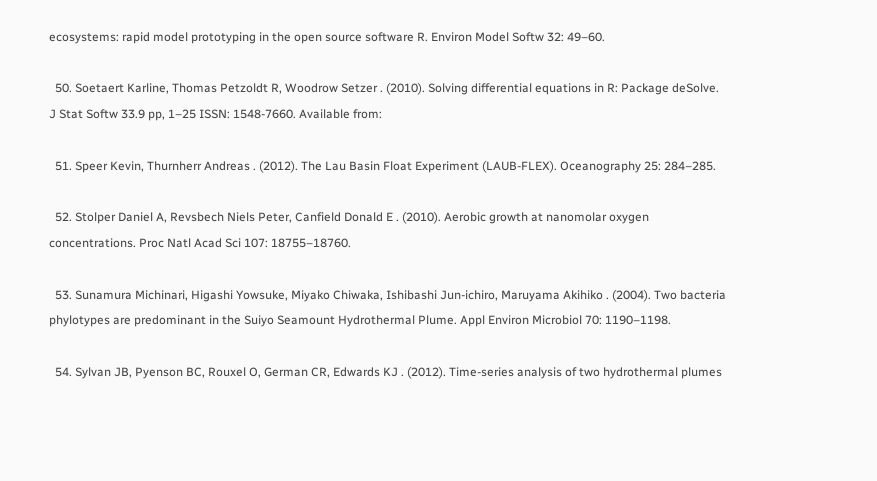ecosystems: rapid model prototyping in the open source software R. Environ Model Softw 32: 49–60.

  50. Soetaert Karline, Thomas Petzoldt R, Woodrow Setzer . (2010). Solving differential equations in R: Package deSolve. J Stat Softw 33.9 pp, 1–25 ISSN: 1548-7660. Available from:

  51. Speer Kevin, Thurnherr Andreas . (2012). The Lau Basin Float Experiment (LAUB-FLEX). Oceanography 25: 284–285.

  52. Stolper Daniel A, Revsbech Niels Peter, Canfield Donald E . (2010). Aerobic growth at nanomolar oxygen concentrations. Proc Natl Acad Sci 107: 18755–18760.

  53. Sunamura Michinari, Higashi Yowsuke, Miyako Chiwaka, Ishibashi Jun-ichiro, Maruyama Akihiko . (2004). Two bacteria phylotypes are predominant in the Suiyo Seamount Hydrothermal Plume. Appl Environ Microbiol 70: 1190–1198.

  54. Sylvan JB, Pyenson BC, Rouxel O, German CR, Edwards KJ . (2012). Time-series analysis of two hydrothermal plumes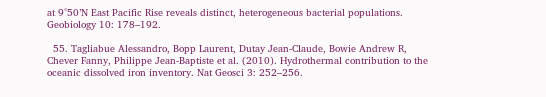at 9°50’N East Pacific Rise reveals distinct, heterogeneous bacterial populations. Geobiology 10: 178–192.

  55. Tagliabue Alessandro, Bopp Laurent, Dutay Jean-Claude, Bowie Andrew R, Chever Fanny, Philippe Jean-Baptiste et al. (2010). Hydrothermal contribution to the oceanic dissolved iron inventory. Nat Geosci 3: 252–256.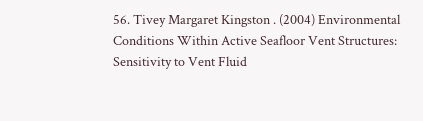56. Tivey Margaret Kingston . (2004) Environmental Conditions Within Active Seafloor Vent Structures: Sensitivity to Vent Fluid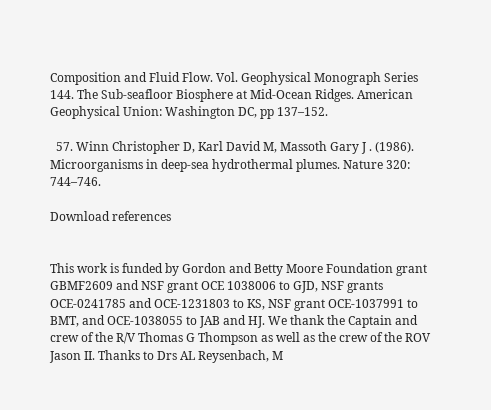Composition and Fluid Flow. Vol. Geophysical Monograph Series 144. The Sub-seafloor Biosphere at Mid-Ocean Ridges. American Geophysical Union: Washington DC, pp 137–152.

  57. Winn Christopher D, Karl David M, Massoth Gary J . (1986). Microorganisms in deep-sea hydrothermal plumes. Nature 320: 744–746.

Download references


This work is funded by Gordon and Betty Moore Foundation grant GBMF2609 and NSF grant OCE 1038006 to GJD, NSF grants OCE-0241785 and OCE-1231803 to KS, NSF grant OCE-1037991 to BMT, and OCE-1038055 to JAB and HJ. We thank the Captain and crew of the R/V Thomas G Thompson as well as the crew of the ROV Jason II. Thanks to Drs AL Reysenbach, M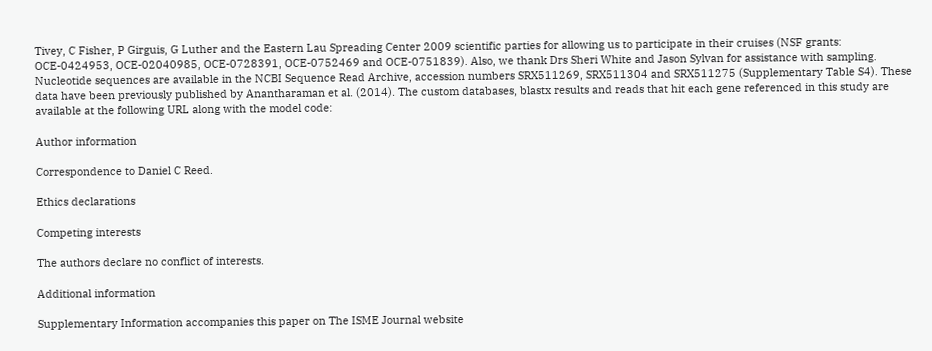Tivey, C Fisher, P Girguis, G Luther and the Eastern Lau Spreading Center 2009 scientific parties for allowing us to participate in their cruises (NSF grants: OCE-0424953, OCE-02040985, OCE-0728391, OCE-0752469 and OCE-0751839). Also, we thank Drs Sheri White and Jason Sylvan for assistance with sampling. Nucleotide sequences are available in the NCBI Sequence Read Archive, accession numbers SRX511269, SRX511304 and SRX511275 (Supplementary Table S4). These data have been previously published by Anantharaman et al. (2014). The custom databases, blastx results and reads that hit each gene referenced in this study are available at the following URL along with the model code:

Author information

Correspondence to Daniel C Reed.

Ethics declarations

Competing interests

The authors declare no conflict of interests.

Additional information

Supplementary Information accompanies this paper on The ISME Journal website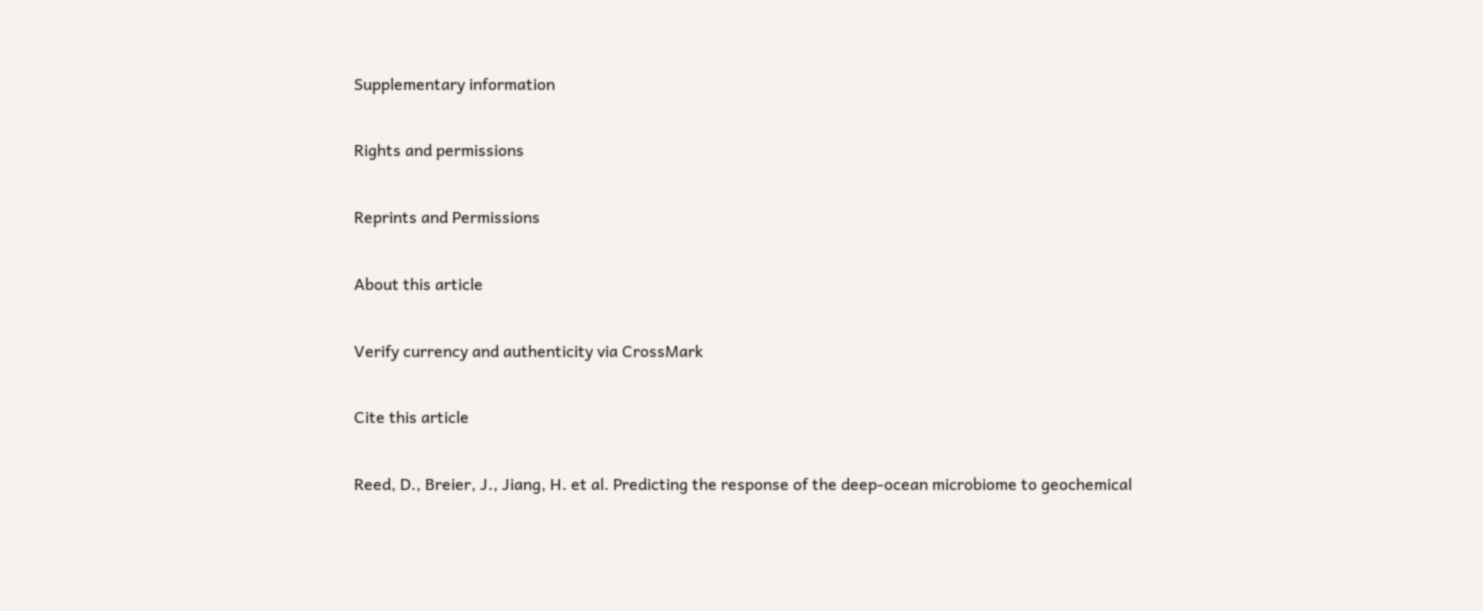Supplementary information

Rights and permissions

Reprints and Permissions

About this article

Verify currency and authenticity via CrossMark

Cite this article

Reed, D., Breier, J., Jiang, H. et al. Predicting the response of the deep-ocean microbiome to geochemical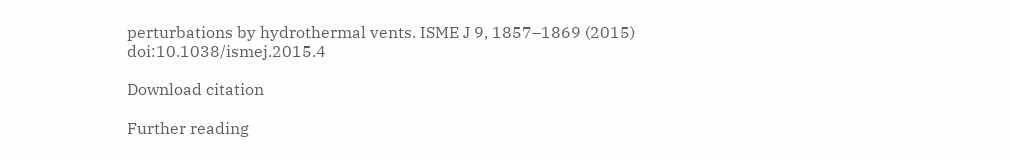perturbations by hydrothermal vents. ISME J 9, 1857–1869 (2015) doi:10.1038/ismej.2015.4

Download citation

Further reading